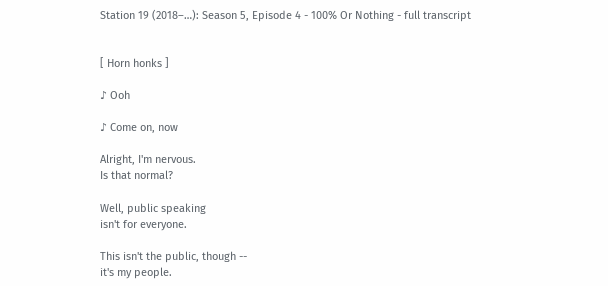Station 19 (2018–…): Season 5, Episode 4 - 100% Or Nothing - full transcript


[ Horn honks ]

♪ Ooh

♪ Come on, now

Alright, I'm nervous.
Is that normal?

Well, public speaking
isn't for everyone.

This isn't the public, though --
it's my people.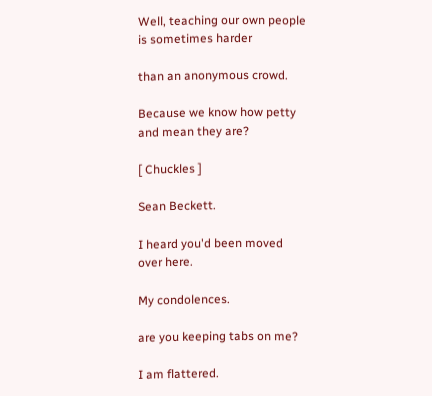Well, teaching our own people
is sometimes harder

than an anonymous crowd.

Because we know how petty
and mean they are?

[ Chuckles ]

Sean Beckett.

I heard you'd been moved
over here.

My condolences.

are you keeping tabs on me?

I am flattered.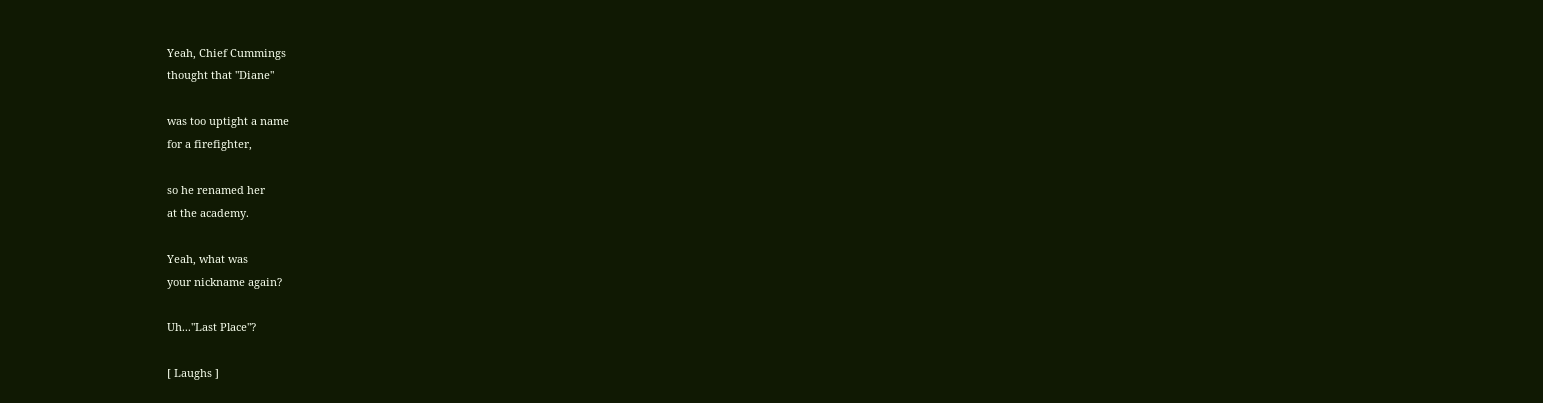Yeah, Chief Cummings
thought that "Diane"

was too uptight a name
for a firefighter,

so he renamed her
at the academy.

Yeah, what was
your nickname again?

Uh..."Last Place"?

[ Laughs ]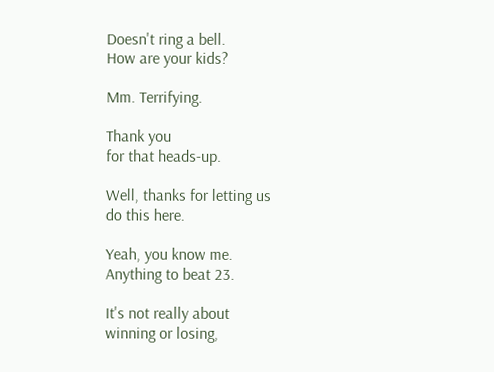Doesn't ring a bell.
How are your kids?

Mm. Terrifying.

Thank you
for that heads-up.

Well, thanks for letting us
do this here.

Yeah, you know me.
Anything to beat 23.

It's not really about
winning or losing,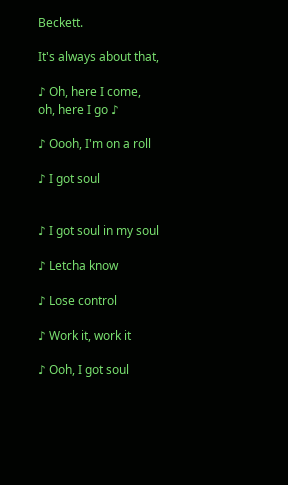Beckett.

It's always about that,

♪ Oh, here I come,
oh, here I go ♪

♪ Oooh, I'm on a roll

♪ I got soul


♪ I got soul in my soul

♪ Letcha know

♪ Lose control

♪ Work it, work it

♪ Ooh, I got soul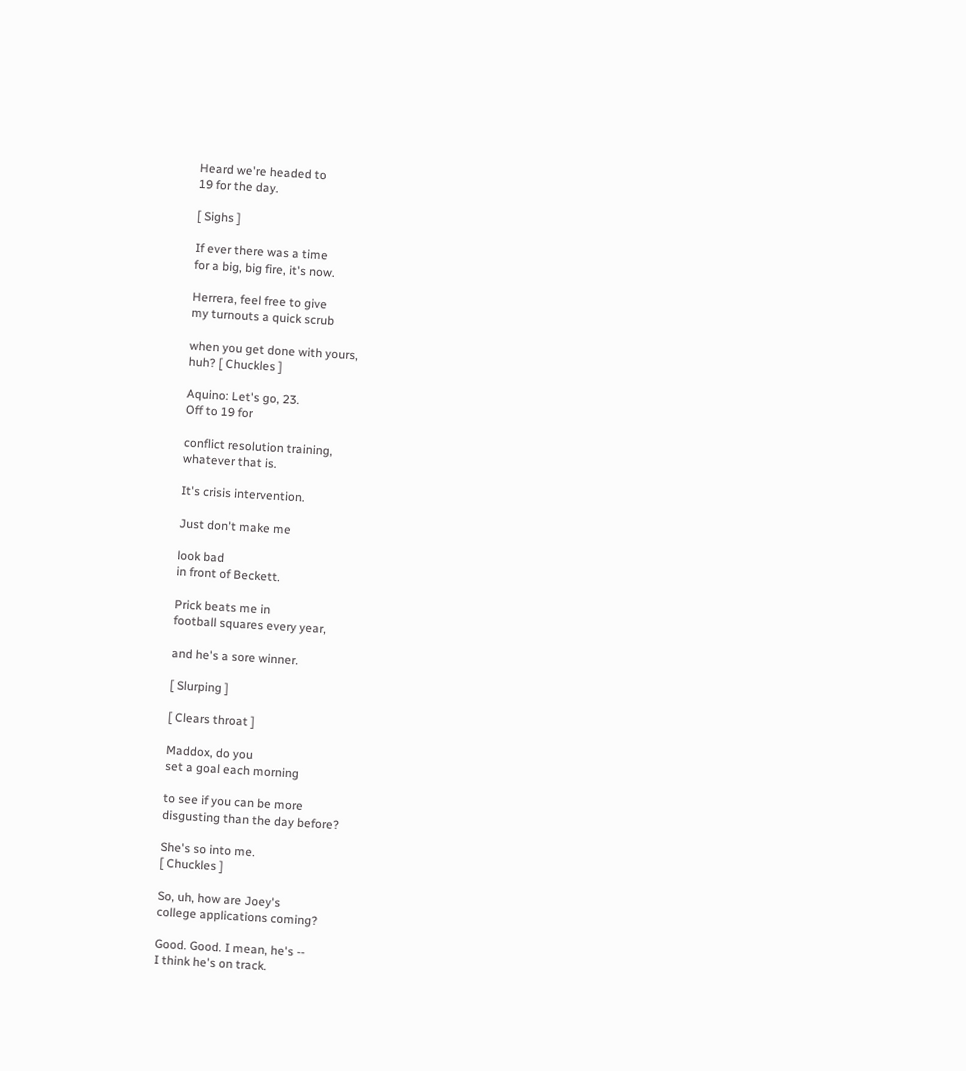Heard we're headed to
19 for the day.

[ Sighs ]

If ever there was a time
for a big, big fire, it's now.

Herrera, feel free to give
my turnouts a quick scrub

when you get done with yours,
huh? [ Chuckles ]

Aquino: Let's go, 23.
Off to 19 for

conflict resolution training,
whatever that is.

It's crisis intervention.

Just don't make me

look bad
in front of Beckett.

Prick beats me in
football squares every year,

and he's a sore winner.

[ Slurping ]

[ Clears throat ]

Maddox, do you
set a goal each morning

to see if you can be more
disgusting than the day before?

She's so into me.
[ Chuckles ]

So, uh, how are Joey's
college applications coming?

Good. Good. I mean, he's --
I think he's on track.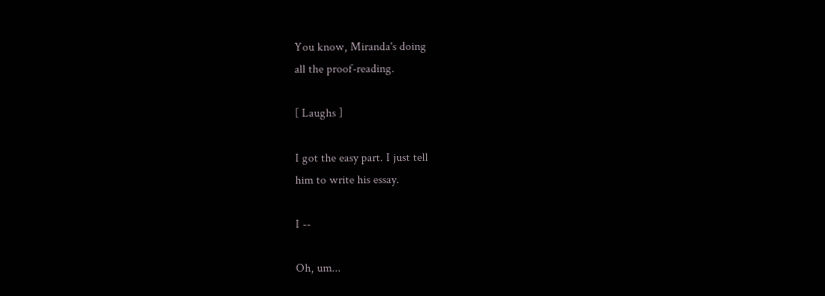You know, Miranda's doing
all the proof-reading.

[ Laughs ]

I got the easy part. I just tell
him to write his essay.

I --

Oh, um...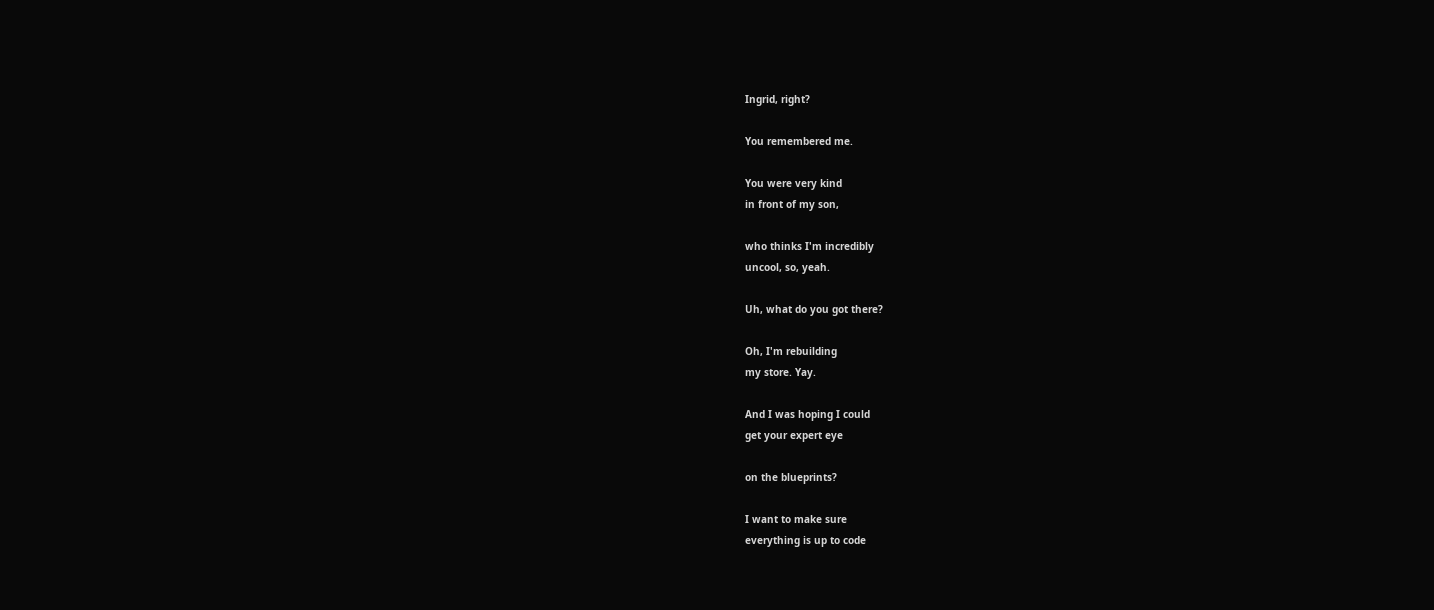Ingrid, right?

You remembered me.

You were very kind
in front of my son,

who thinks I'm incredibly
uncool, so, yeah.

Uh, what do you got there?

Oh, I'm rebuilding
my store. Yay.

And I was hoping I could
get your expert eye

on the blueprints?

I want to make sure
everything is up to code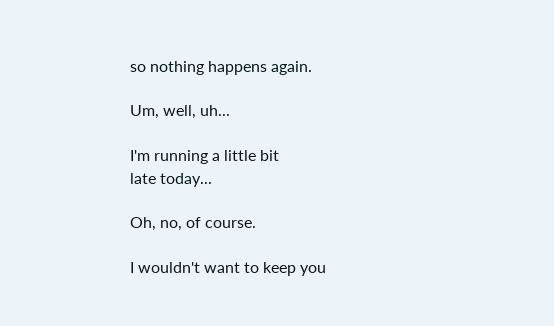so nothing happens again.

Um, well, uh...

I'm running a little bit
late today...

Oh, no, of course.

I wouldn't want to keep you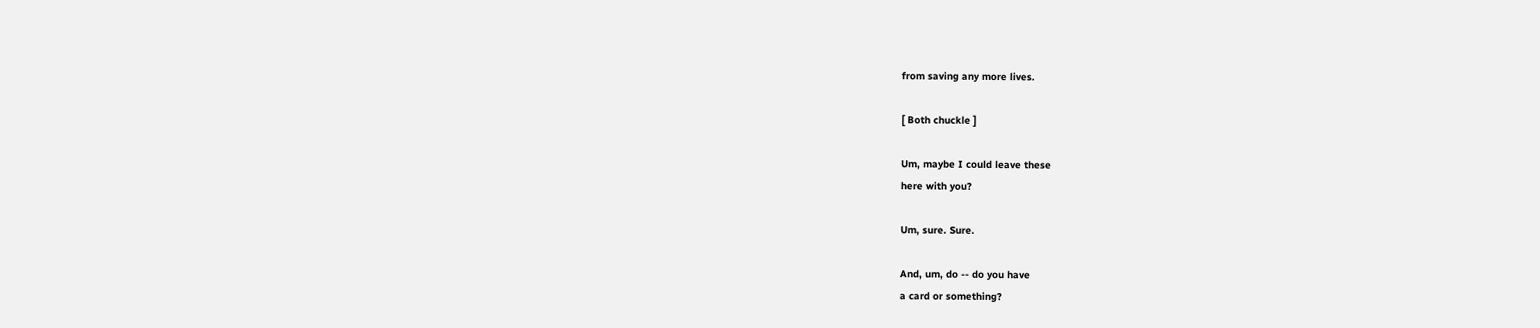from saving any more lives.

[ Both chuckle ]

Um, maybe I could leave these
here with you?

Um, sure. Sure.

And, um, do -- do you have
a card or something?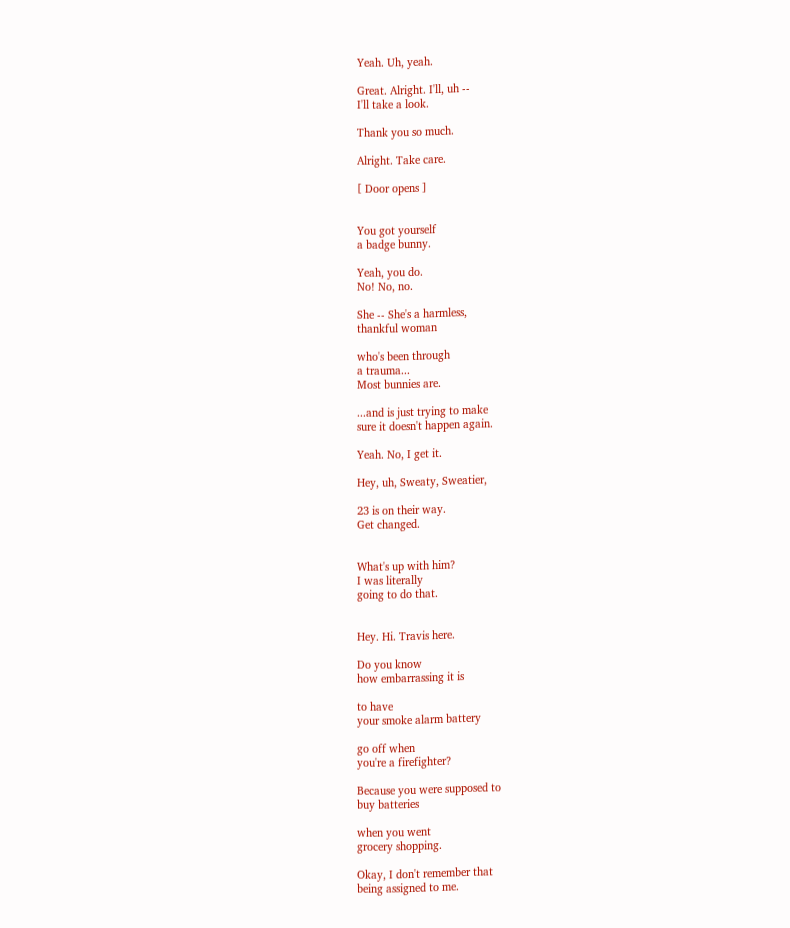Yeah. Uh, yeah.

Great. Alright. I'll, uh --
I'll take a look.

Thank you so much.

Alright. Take care.

[ Door opens ]


You got yourself
a badge bunny.

Yeah, you do.
No! No, no.

She -- She's a harmless,
thankful woman

who's been through
a trauma...
Most bunnies are.

...and is just trying to make
sure it doesn't happen again.

Yeah. No, I get it.

Hey, uh, Sweaty, Sweatier,

23 is on their way.
Get changed.


What's up with him?
I was literally
going to do that.


Hey. Hi. Travis here.

Do you know
how embarrassing it is

to have
your smoke alarm battery

go off when
you're a firefighter?

Because you were supposed to
buy batteries

when you went
grocery shopping.

Okay, I don't remember that
being assigned to me.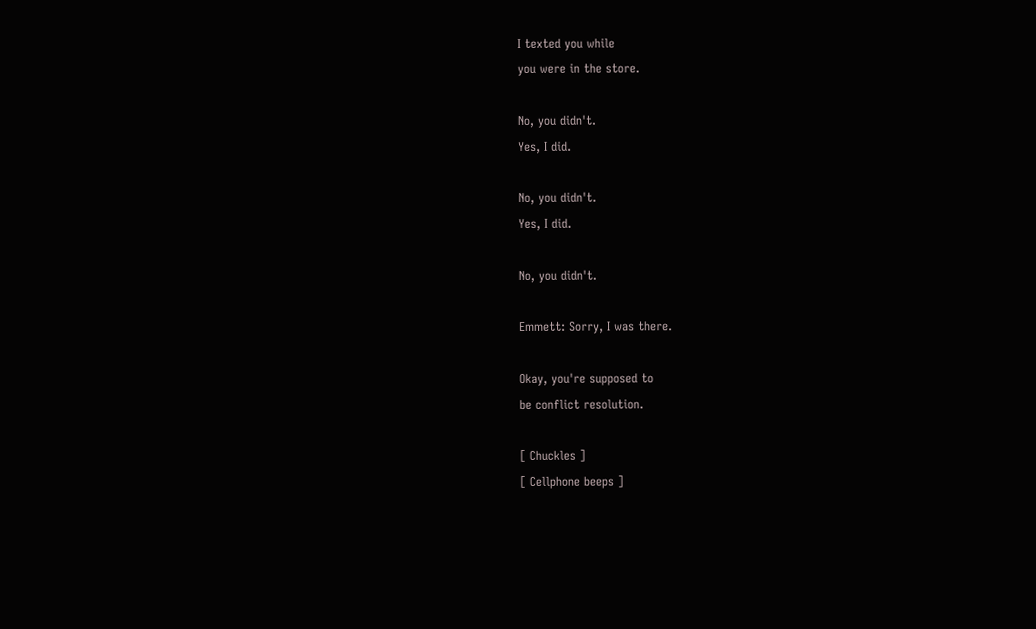I texted you while
you were in the store.

No, you didn't.
Yes, I did.

No, you didn't.
Yes, I did.

No, you didn't.

Emmett: Sorry, I was there.

Okay, you're supposed to
be conflict resolution.

[ Chuckles ]
[ Cellphone beeps ]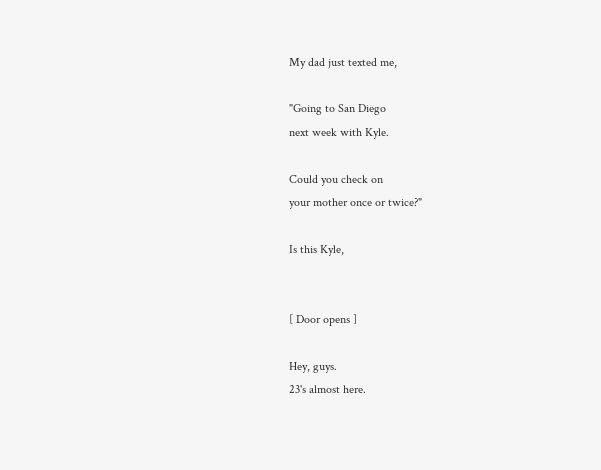My dad just texted me,

"Going to San Diego
next week with Kyle.

Could you check on
your mother once or twice?"

Is this Kyle,


[ Door opens ]

Hey, guys.
23's almost here.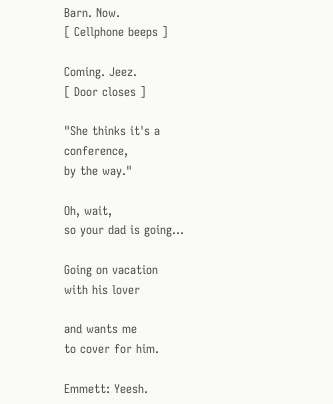Barn. Now.
[ Cellphone beeps ]

Coming. Jeez.
[ Door closes ]

"She thinks it's a conference,
by the way."

Oh, wait,
so your dad is going...

Going on vacation
with his lover

and wants me
to cover for him.

Emmett: Yeesh.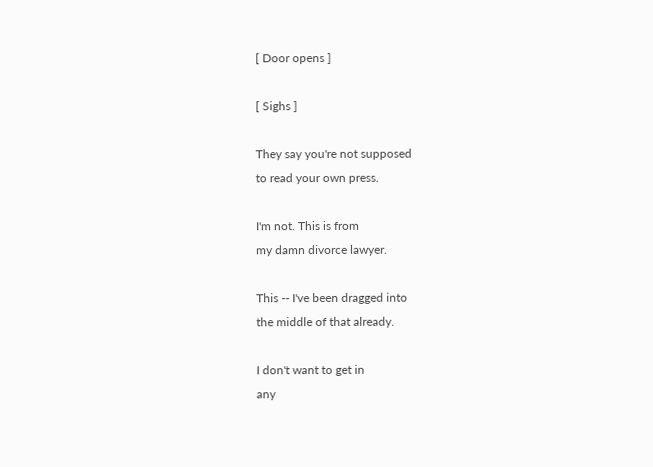[ Door opens ]

[ Sighs ]

They say you're not supposed
to read your own press.

I'm not. This is from
my damn divorce lawyer.

This -- I've been dragged into
the middle of that already.

I don't want to get in
any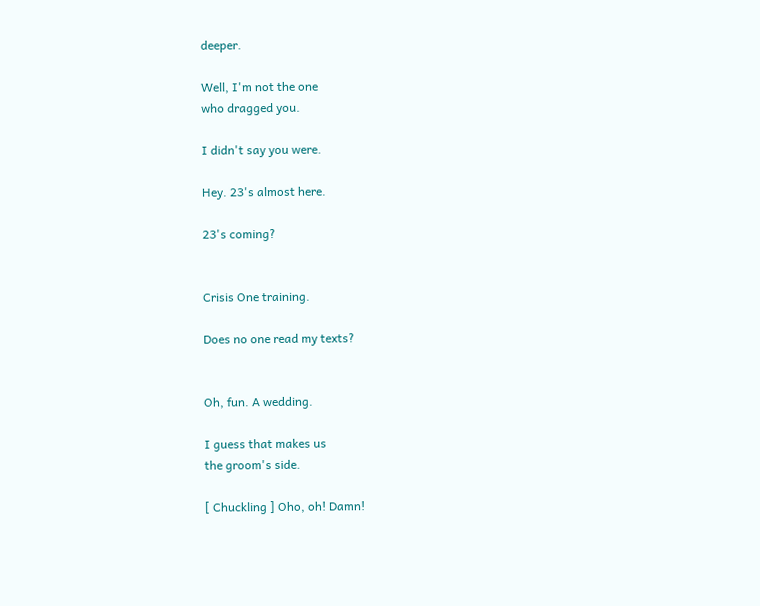deeper.

Well, I'm not the one
who dragged you.

I didn't say you were.

Hey. 23's almost here.

23's coming?


Crisis One training.

Does no one read my texts?


Oh, fun. A wedding.

I guess that makes us
the groom's side.

[ Chuckling ] Oho, oh! Damn!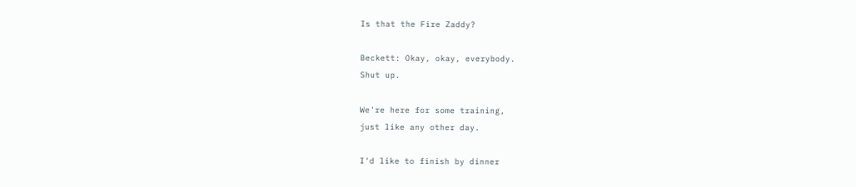Is that the Fire Zaddy?

Beckett: Okay, okay, everybody.
Shut up.

We're here for some training,
just like any other day.

I'd like to finish by dinner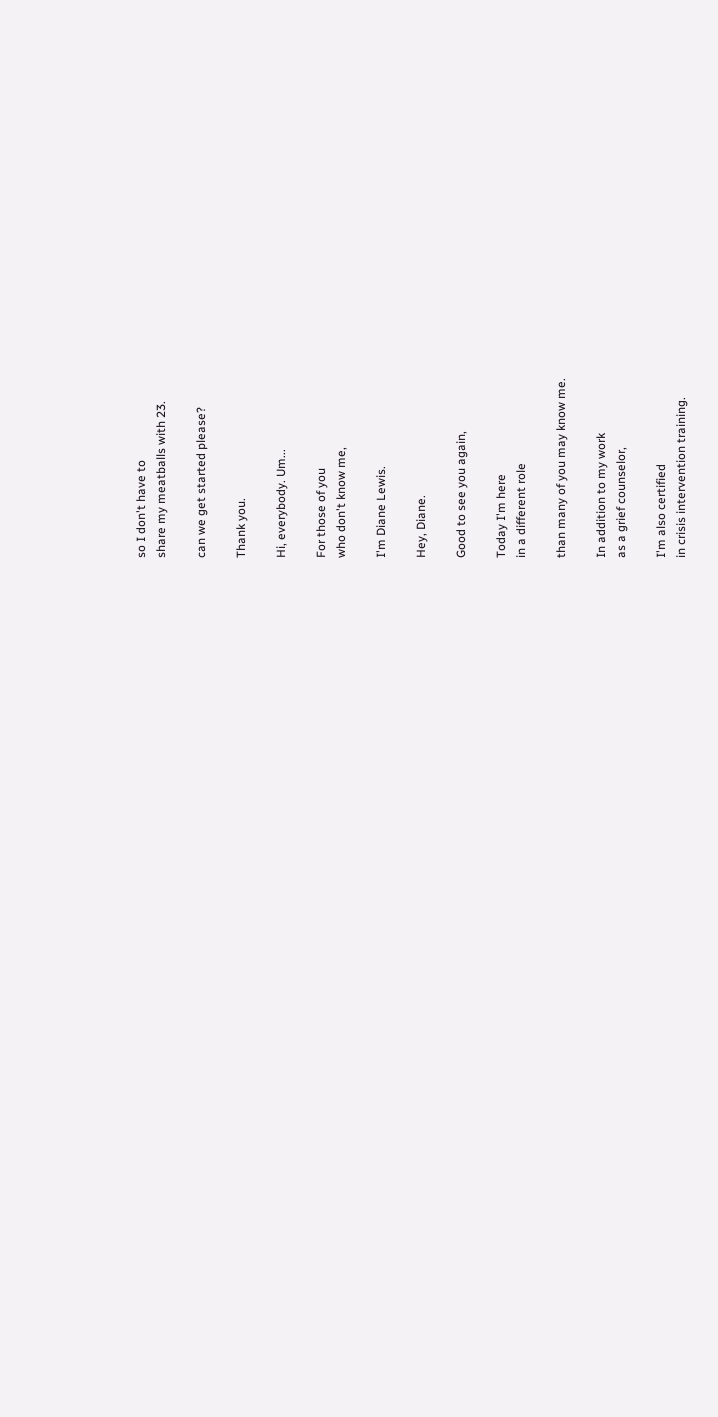so I don't have to
share my meatballs with 23.

can we get started please?

Thank you.

Hi, everybody. Um...

For those of you
who don't know me,

I'm Diane Lewis.

Hey, Diane.

Good to see you again,

Today I'm here
in a different role

than many of you may know me.

In addition to my work
as a grief counselor,

I'm also certified
in crisis intervention training.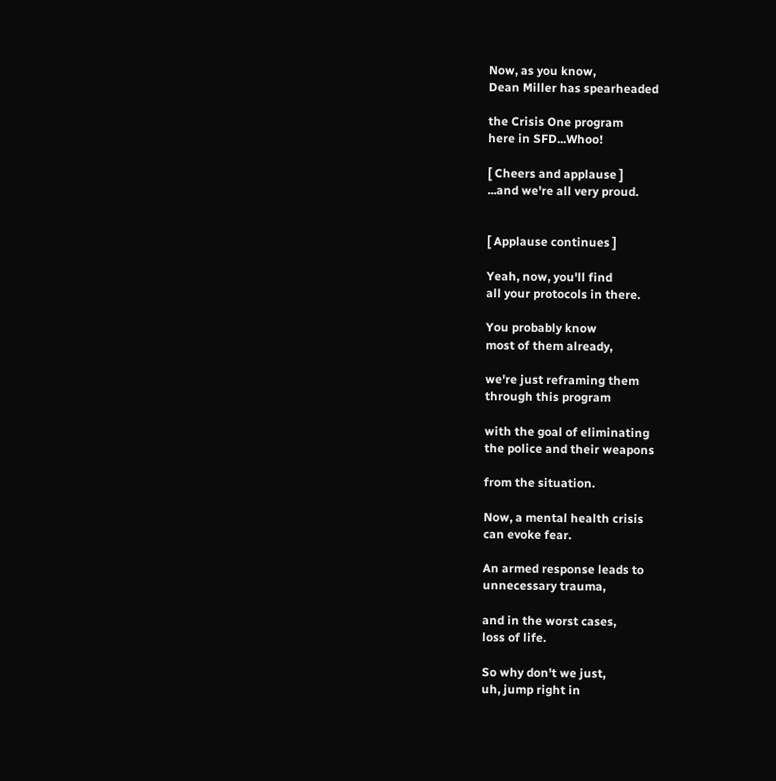Now, as you know,
Dean Miller has spearheaded

the Crisis One program
here in SFD...Whoo!

[ Cheers and applause ]
...and we're all very proud.


[ Applause continues ]

Yeah, now, you'll find
all your protocols in there.

You probably know
most of them already,

we're just reframing them
through this program

with the goal of eliminating
the police and their weapons

from the situation.

Now, a mental health crisis
can evoke fear.

An armed response leads to
unnecessary trauma,

and in the worst cases,
loss of life.

So why don't we just,
uh, jump right in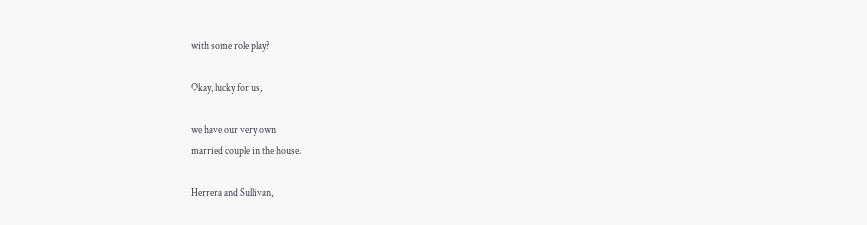with some role play?

Okay, lucky for us,

we have our very own
married couple in the house.

Herrera and Sullivan,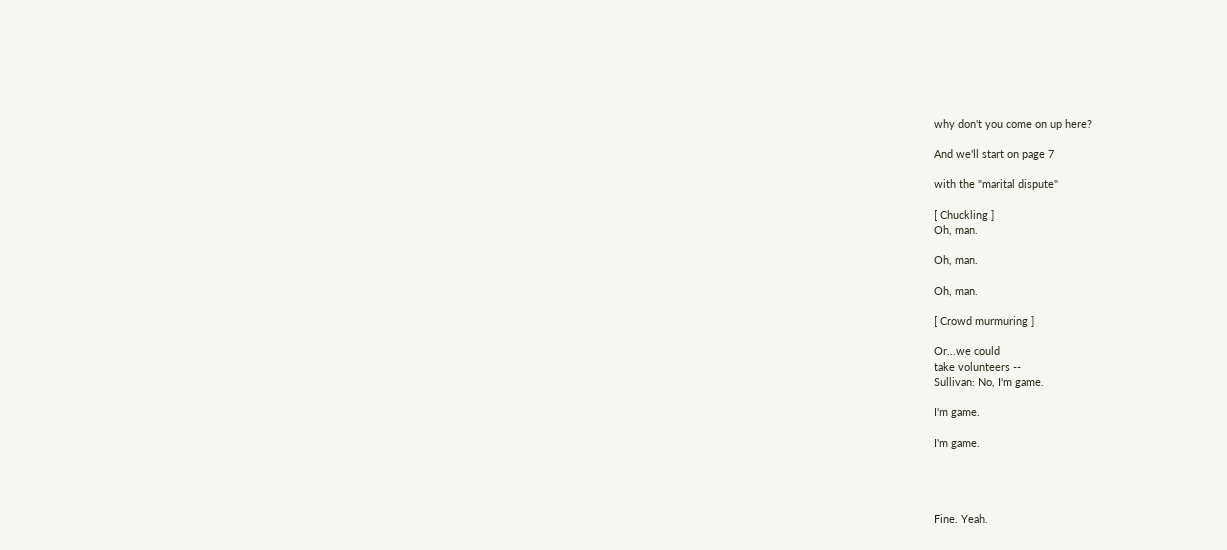why don't you come on up here?

And we'll start on page 7

with the "marital dispute"

[ Chuckling ]
Oh, man.

Oh, man.

Oh, man.

[ Crowd murmuring ]

Or...we could
take volunteers --
Sullivan: No, I'm game.

I'm game.

I'm game.




Fine. Yeah.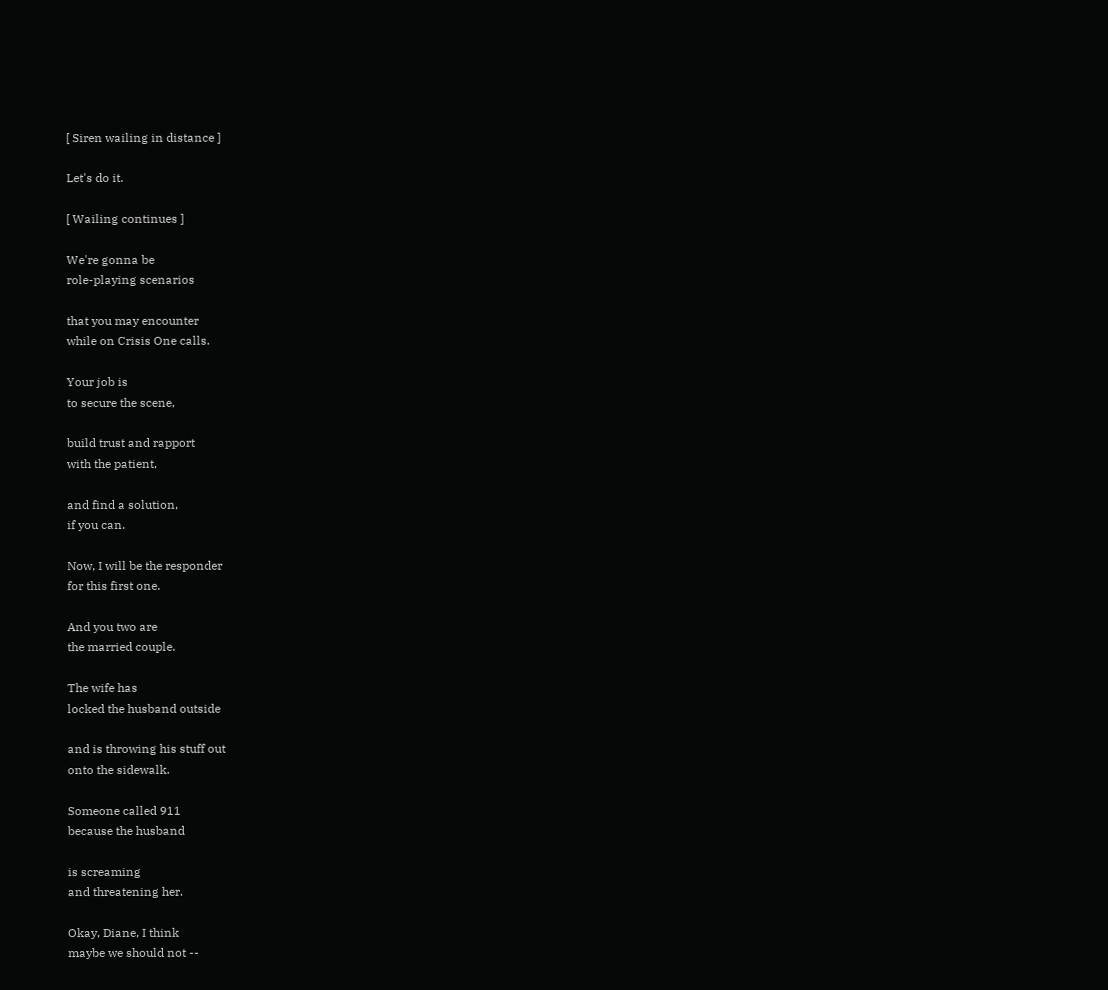[ Siren wailing in distance ]

Let's do it.

[ Wailing continues ]

We're gonna be
role-playing scenarios

that you may encounter
while on Crisis One calls.

Your job is
to secure the scene,

build trust and rapport
with the patient,

and find a solution,
if you can.

Now, I will be the responder
for this first one.

And you two are
the married couple.

The wife has
locked the husband outside

and is throwing his stuff out
onto the sidewalk.

Someone called 911
because the husband

is screaming
and threatening her.

Okay, Diane, I think
maybe we should not --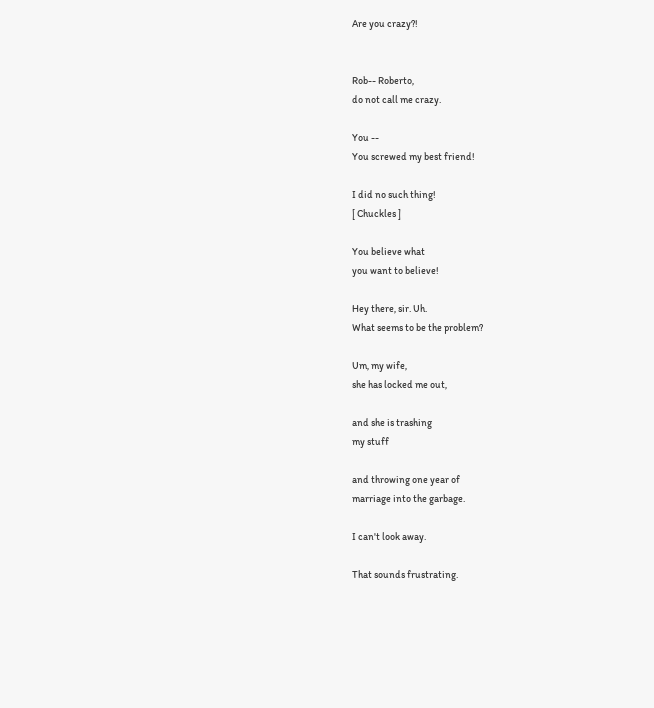Are you crazy?!


Rob-- Roberto,
do not call me crazy.

You --
You screwed my best friend!

I did no such thing!
[ Chuckles ]

You believe what
you want to believe!

Hey there, sir. Uh.
What seems to be the problem?

Um, my wife,
she has locked me out,

and she is trashing
my stuff

and throwing one year of
marriage into the garbage.

I can't look away.

That sounds frustrating.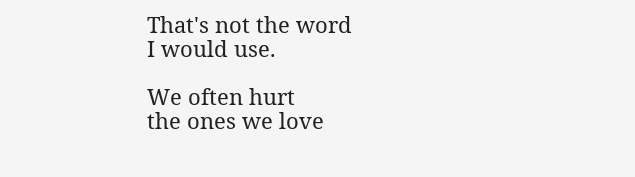That's not the word
I would use.

We often hurt
the ones we love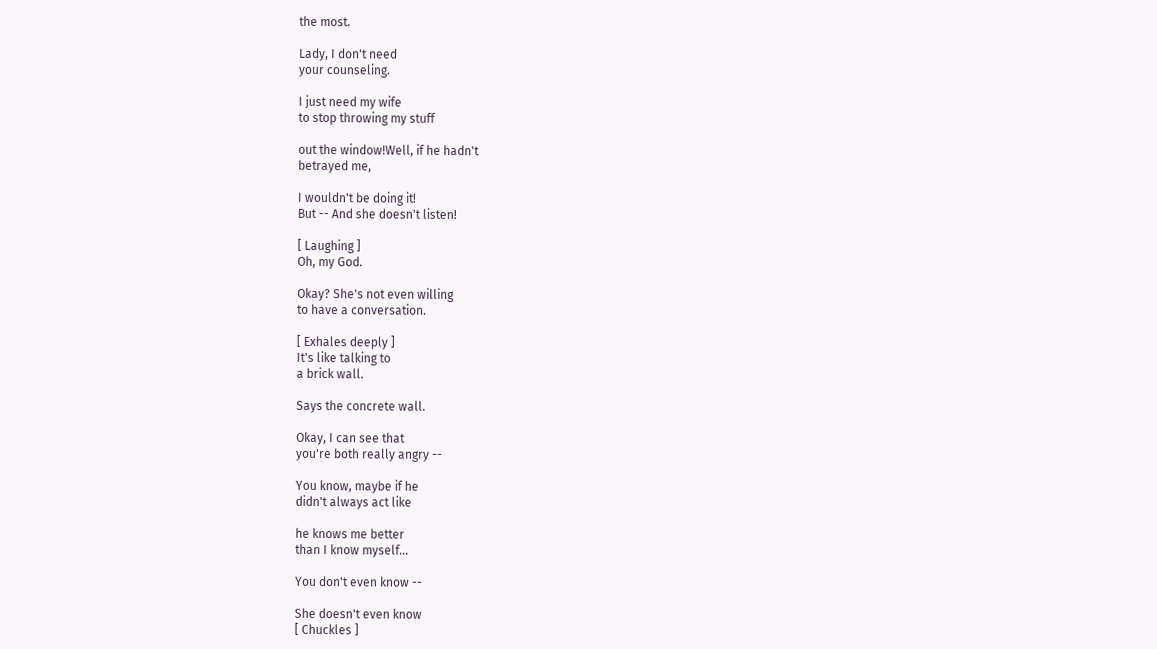the most.

Lady, I don't need
your counseling.

I just need my wife
to stop throwing my stuff

out the window!Well, if he hadn't
betrayed me,

I wouldn't be doing it!
But -- And she doesn't listen!

[ Laughing ]
Oh, my God.

Okay? She's not even willing
to have a conversation.

[ Exhales deeply ]
It's like talking to
a brick wall.

Says the concrete wall.

Okay, I can see that
you're both really angry --

You know, maybe if he
didn't always act like

he knows me better
than I know myself...

You don't even know --

She doesn't even know
[ Chuckles ]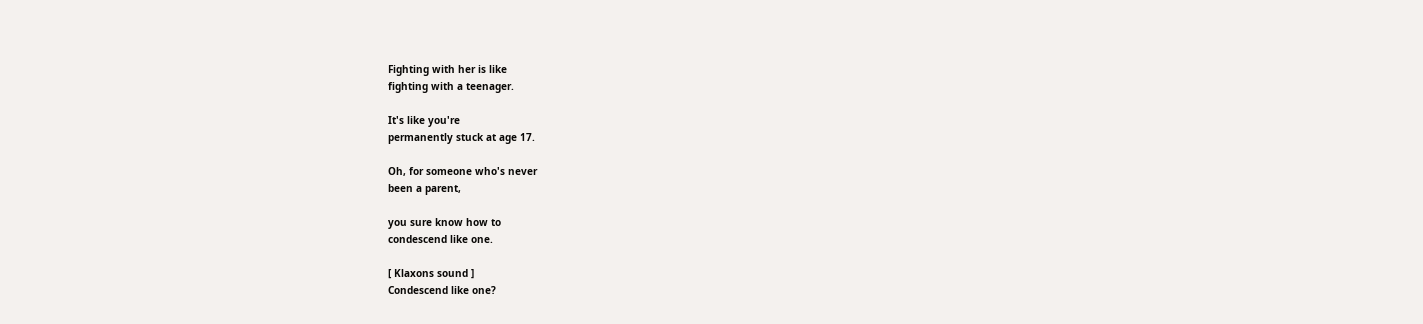Fighting with her is like
fighting with a teenager.

It's like you're
permanently stuck at age 17.

Oh, for someone who's never
been a parent,

you sure know how to
condescend like one.

[ Klaxons sound ]
Condescend like one?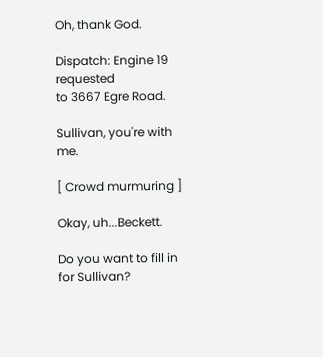Oh, thank God.

Dispatch: Engine 19 requested
to 3667 Egre Road.

Sullivan, you're with me.

[ Crowd murmuring ]

Okay, uh...Beckett.

Do you want to fill in
for Sullivan?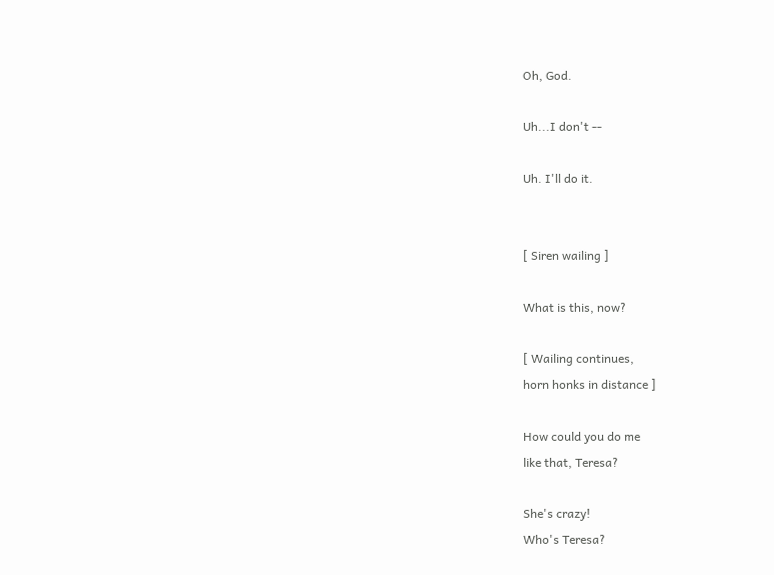Oh, God.

Uh...I don't --

Uh. I'll do it.


[ Siren wailing ]

What is this, now?

[ Wailing continues,
horn honks in distance ]

How could you do me
like that, Teresa?

She's crazy!
Who's Teresa?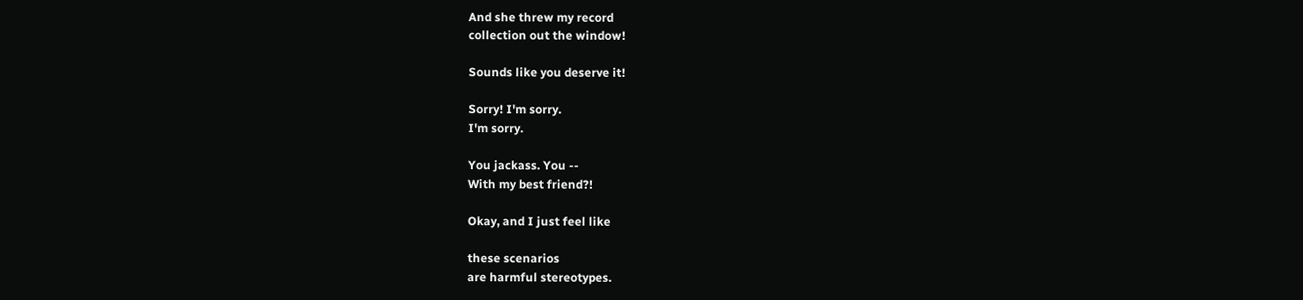And she threw my record
collection out the window!

Sounds like you deserve it!

Sorry! I'm sorry.
I'm sorry.

You jackass. You --
With my best friend?!

Okay, and I just feel like

these scenarios
are harmful stereotypes.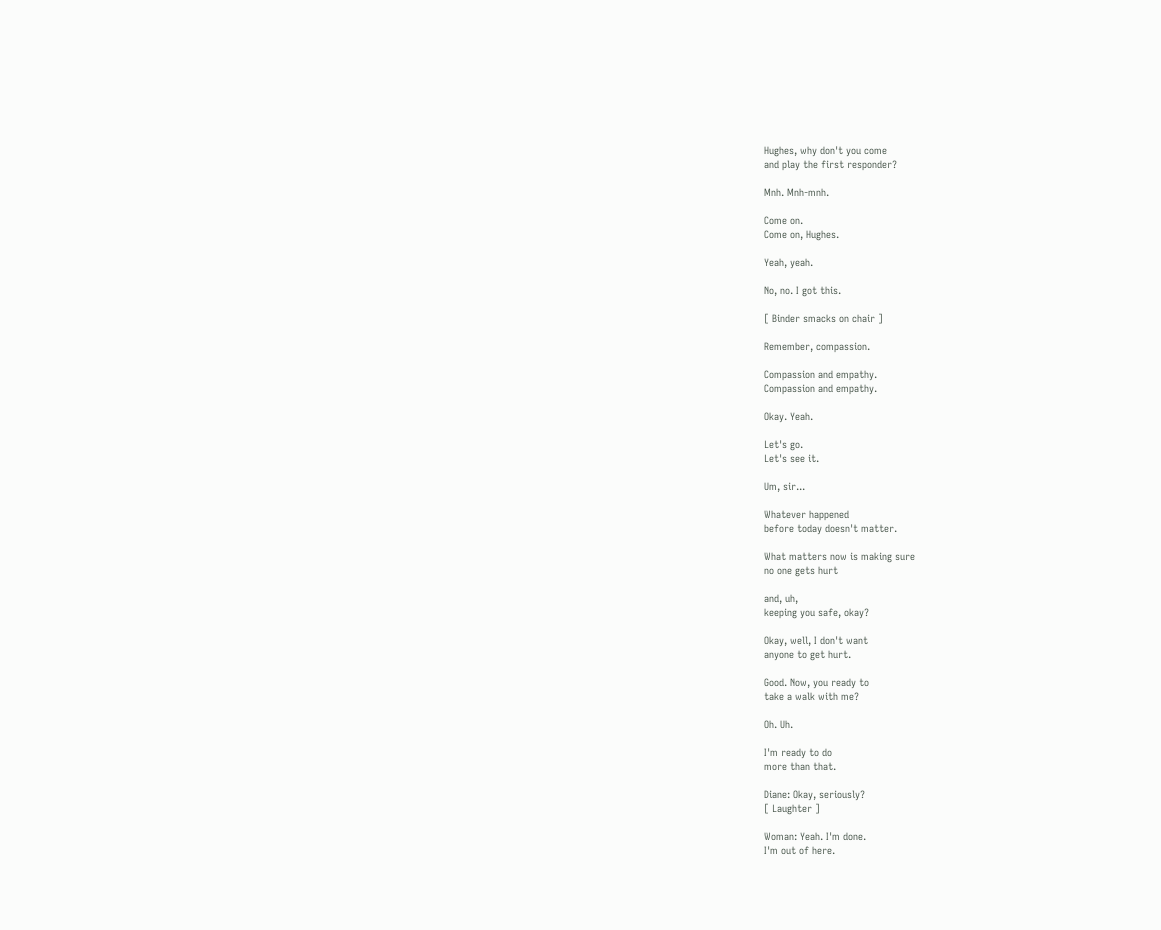Hughes, why don't you come
and play the first responder?

Mnh. Mnh-mnh.

Come on.
Come on, Hughes.

Yeah, yeah.

No, no. I got this.

[ Binder smacks on chair ]

Remember, compassion.

Compassion and empathy.
Compassion and empathy.

Okay. Yeah.

Let's go.
Let's see it.

Um, sir...

Whatever happened
before today doesn't matter.

What matters now is making sure
no one gets hurt

and, uh,
keeping you safe, okay?

Okay, well, I don't want
anyone to get hurt.

Good. Now, you ready to
take a walk with me?

Oh. Uh.

I'm ready to do
more than that.

Diane: Okay, seriously?
[ Laughter ]

Woman: Yeah. I'm done.
I'm out of here.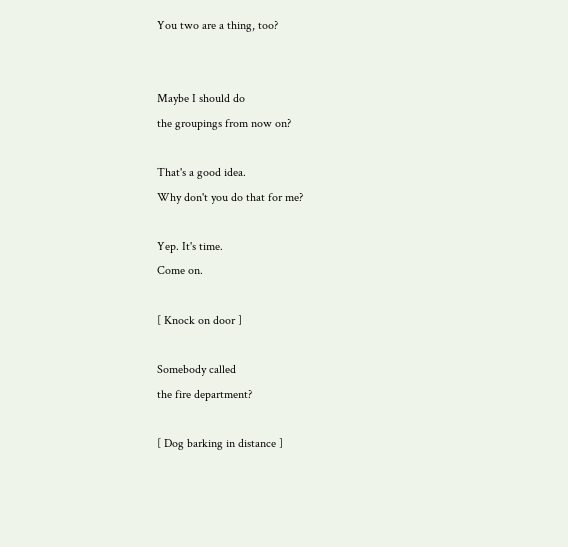You two are a thing, too?


Maybe I should do
the groupings from now on?

That's a good idea.
Why don't you do that for me?

Yep. It's time.
Come on.

[ Knock on door ]

Somebody called
the fire department?

[ Dog barking in distance ]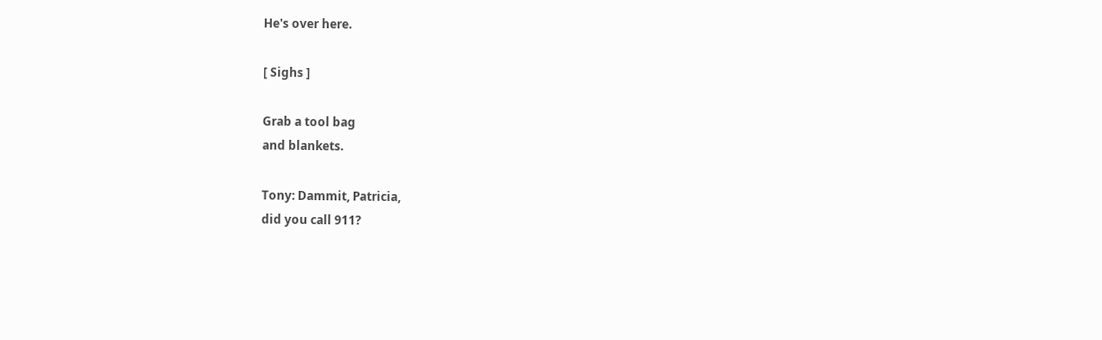He's over here.

[ Sighs ]

Grab a tool bag
and blankets.

Tony: Dammit, Patricia,
did you call 911?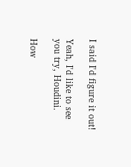I said I'd figure it out!

Yeah, I'd like to see
you try, Houdini.

How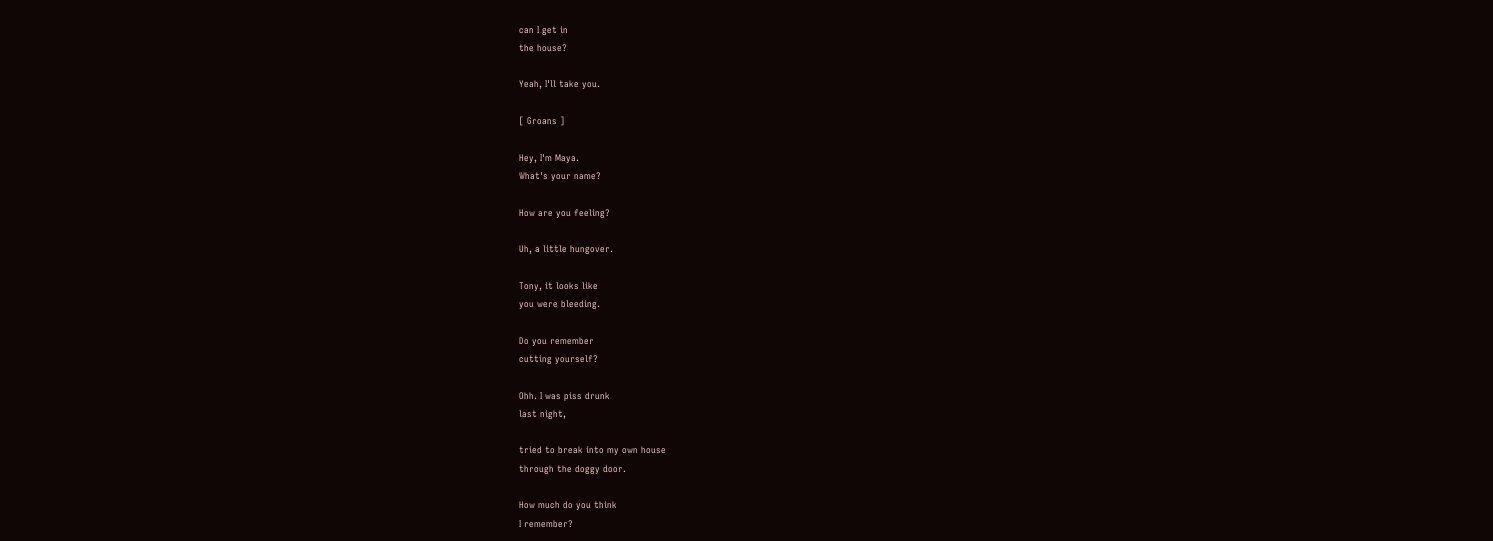can I get in
the house?

Yeah, I'll take you.

[ Groans ]

Hey, I'm Maya.
What's your name?

How are you feeling?

Uh, a little hungover.

Tony, it looks like
you were bleeding.

Do you remember
cutting yourself?

Ohh. I was piss drunk
last night,

tried to break into my own house
through the doggy door.

How much do you think
I remember?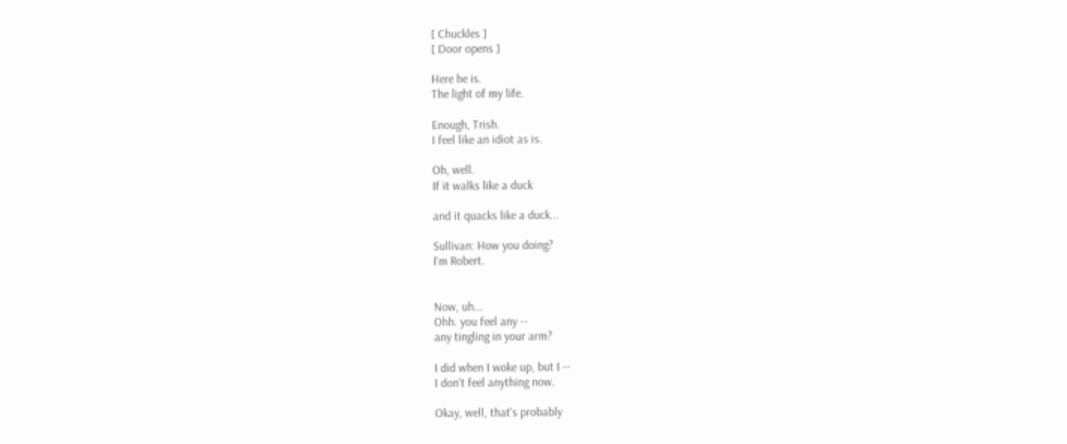[ Chuckles ]
[ Door opens ]

Here he is.
The light of my life.

Enough, Trish.
I feel like an idiot as is.

Oh, well.
If it walks like a duck

and it quacks like a duck...

Sullivan: How you doing?
I'm Robert.


Now, uh...
Ohh. you feel any --
any tingling in your arm?

I did when I woke up, but I --
I don't feel anything now.

Okay, well, that's probably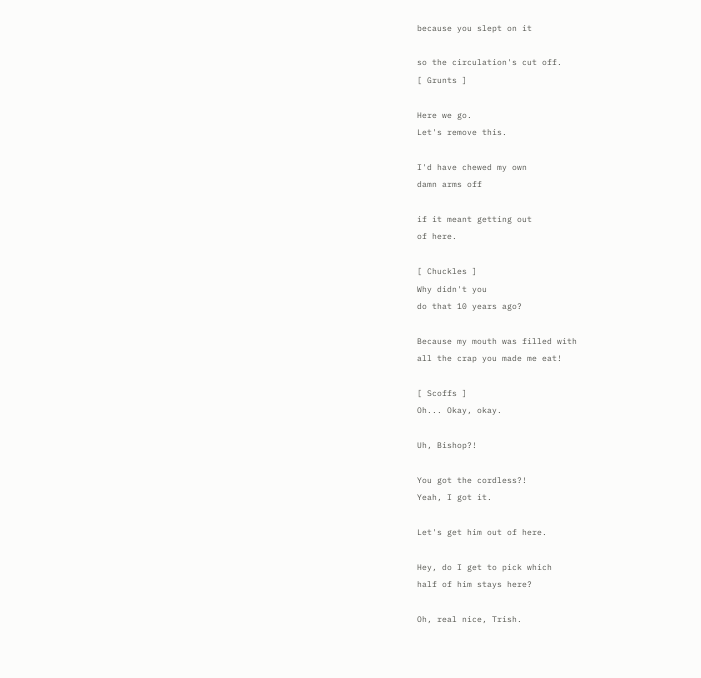because you slept on it

so the circulation's cut off.
[ Grunts ]

Here we go.
Let's remove this.

I'd have chewed my own
damn arms off

if it meant getting out
of here.

[ Chuckles ]
Why didn't you
do that 10 years ago?

Because my mouth was filled with
all the crap you made me eat!

[ Scoffs ]
Oh... Okay, okay.

Uh, Bishop?!

You got the cordless?!
Yeah, I got it.

Let's get him out of here.

Hey, do I get to pick which
half of him stays here?

Oh, real nice, Trish.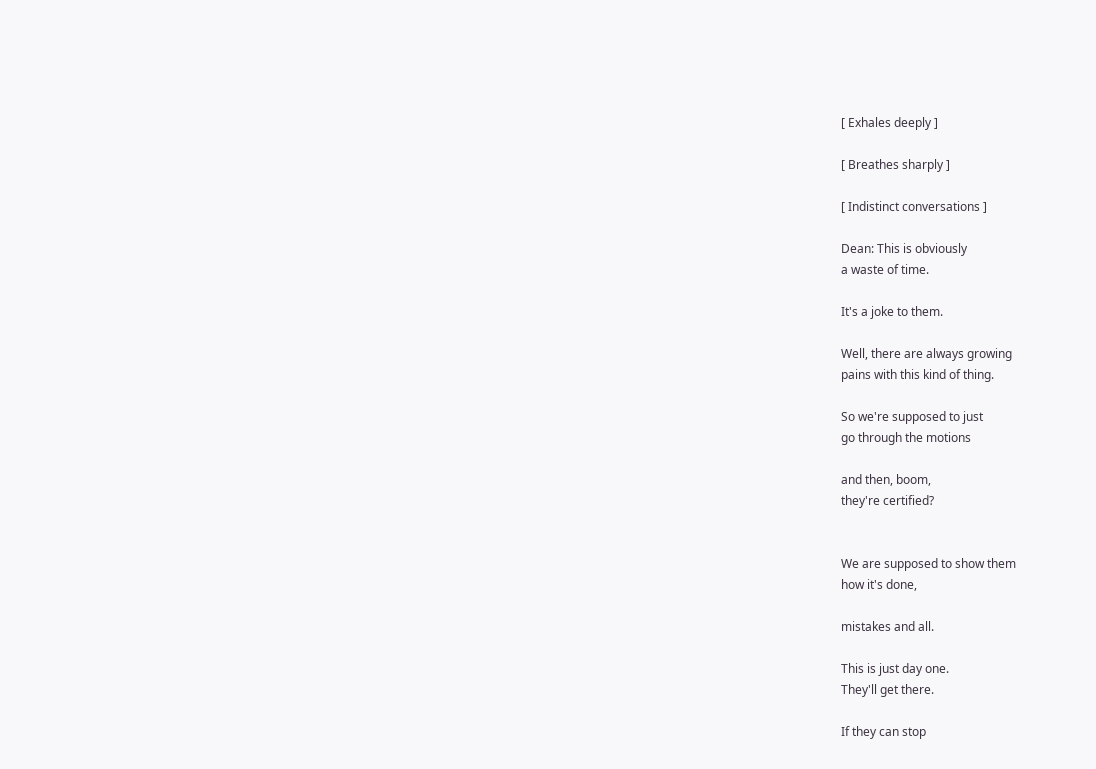[ Exhales deeply ]

[ Breathes sharply ]

[ Indistinct conversations ]

Dean: This is obviously
a waste of time.

It's a joke to them.

Well, there are always growing
pains with this kind of thing.

So we're supposed to just
go through the motions

and then, boom,
they're certified?


We are supposed to show them
how it's done,

mistakes and all.

This is just day one.
They'll get there.

If they can stop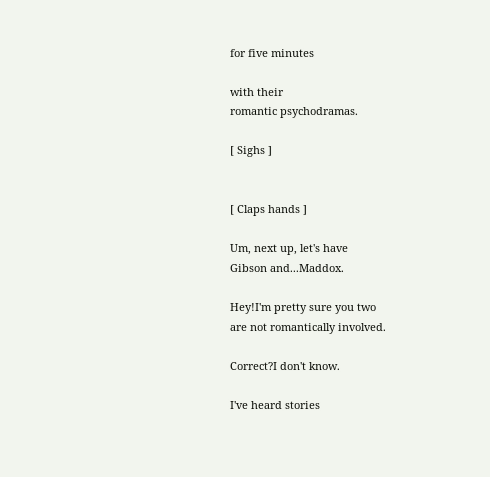for five minutes

with their
romantic psychodramas.

[ Sighs ]


[ Claps hands ]

Um, next up, let's have
Gibson and...Maddox.

Hey!I'm pretty sure you two
are not romantically involved.

Correct?I don't know.

I've heard stories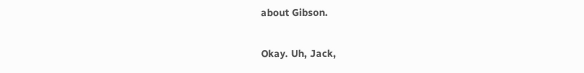about Gibson.

Okay. Uh, Jack,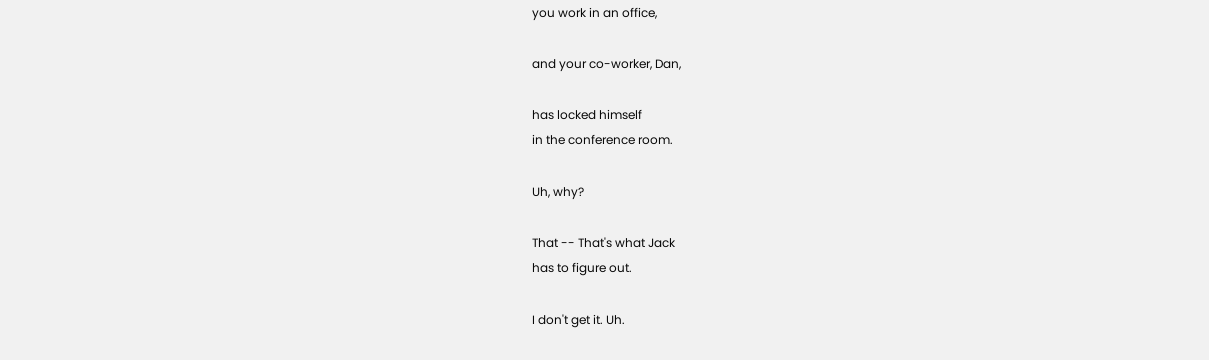you work in an office,

and your co-worker, Dan,

has locked himself
in the conference room.

Uh, why?

That -- That's what Jack
has to figure out.

I don't get it. Uh.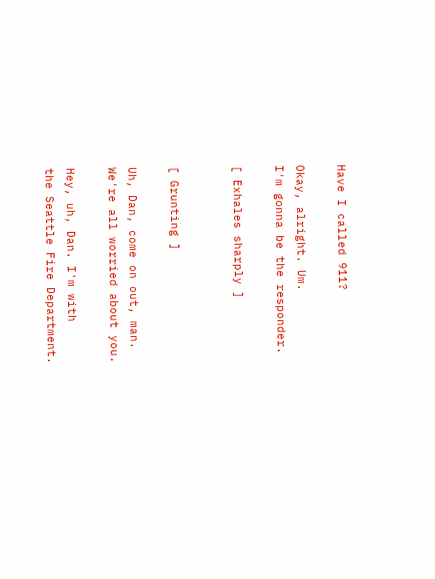Have I called 911?

Okay, alright. Um.
I'm gonna be the responder.

[ Exhales sharply ]


[ Grunting ]

Uh, Dan, come on out, man.
We're all worried about you.

Hey, uh, Dan. I'm with
the Seattle Fire Department.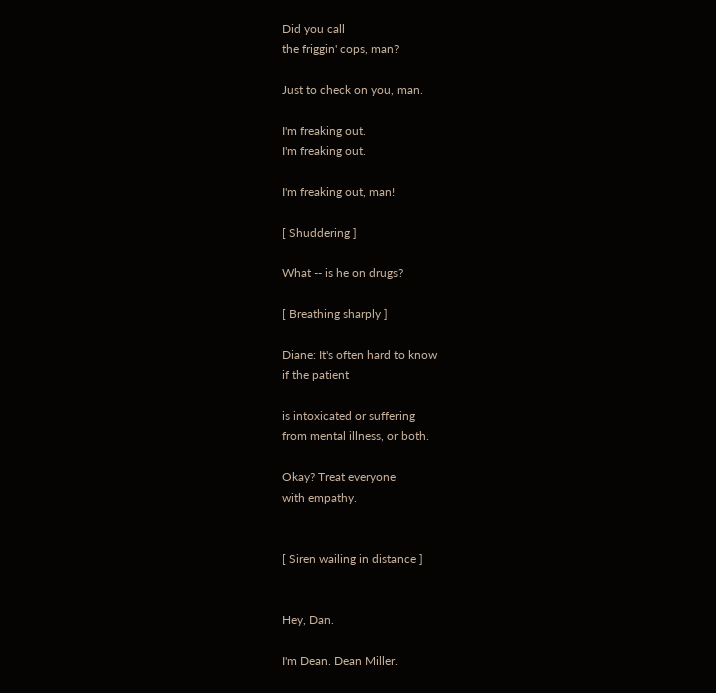Did you call
the friggin' cops, man?

Just to check on you, man.

I'm freaking out.
I'm freaking out.

I'm freaking out, man!

[ Shuddering ]

What -- is he on drugs?

[ Breathing sharply ]

Diane: It's often hard to know
if the patient

is intoxicated or suffering
from mental illness, or both.

Okay? Treat everyone
with empathy.


[ Siren wailing in distance ]


Hey, Dan.

I'm Dean. Dean Miller.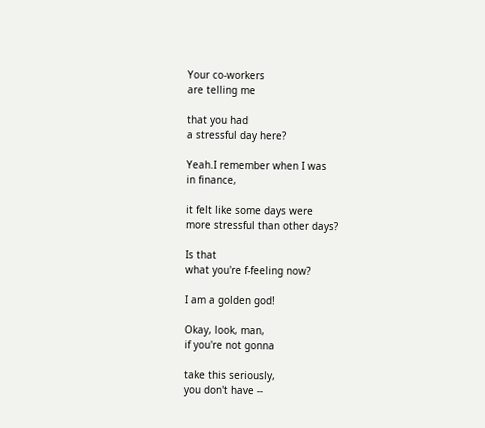Your co-workers
are telling me

that you had
a stressful day here?

Yeah.I remember when I was
in finance,

it felt like some days were
more stressful than other days?

Is that
what you're f-feeling now?

I am a golden god!

Okay, look, man,
if you're not gonna

take this seriously,
you don't have --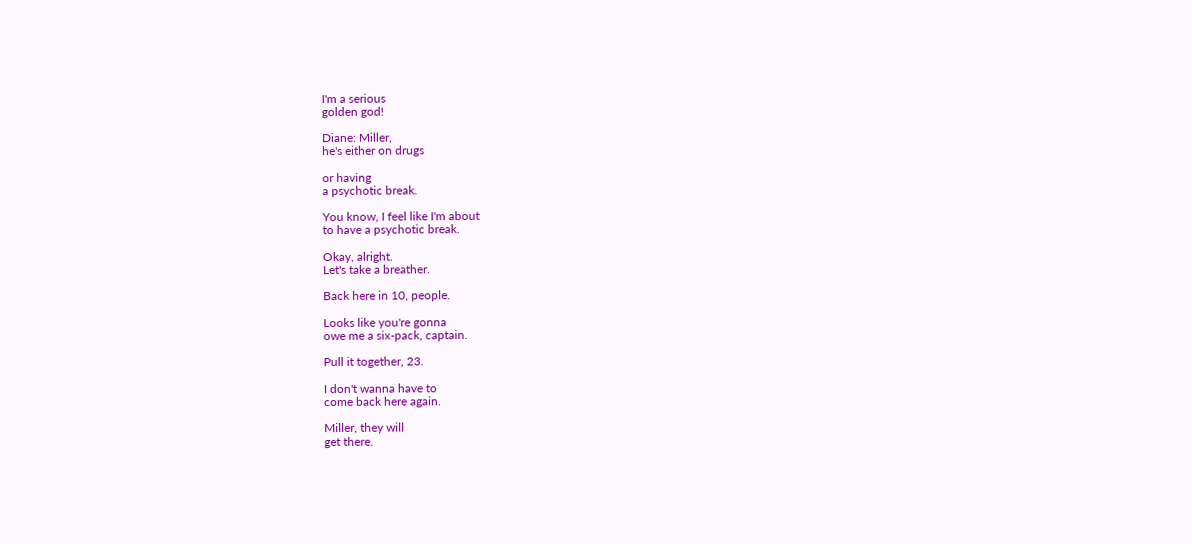I'm a serious
golden god!

Diane: Miller,
he's either on drugs

or having
a psychotic break.

You know, I feel like I'm about
to have a psychotic break.

Okay, alright.
Let's take a breather.

Back here in 10, people.

Looks like you're gonna
owe me a six-pack, captain.

Pull it together, 23.

I don't wanna have to
come back here again.

Miller, they will
get there.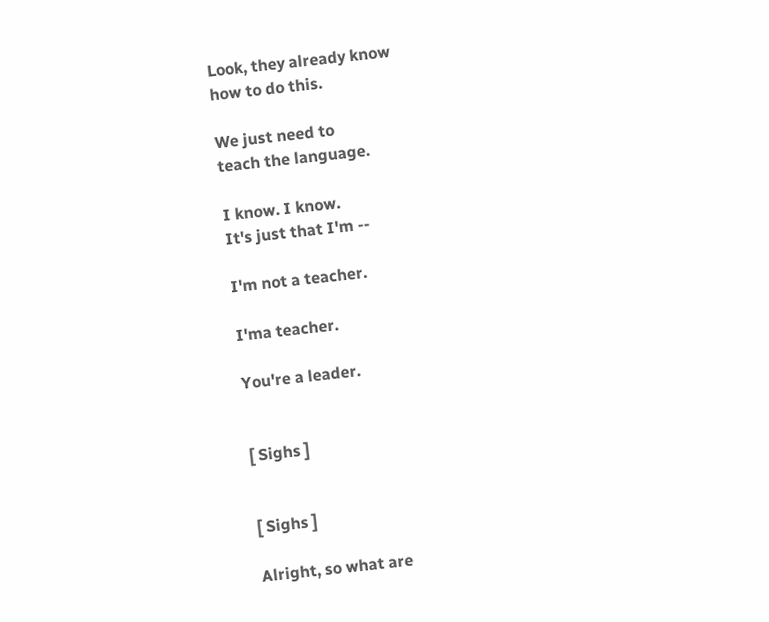Look, they already know
how to do this.

We just need to
teach the language.

I know. I know.
It's just that I'm --

I'm not a teacher.

I'ma teacher.

You're a leader.


[ Sighs ]


[ Sighs ]

Alright, so what are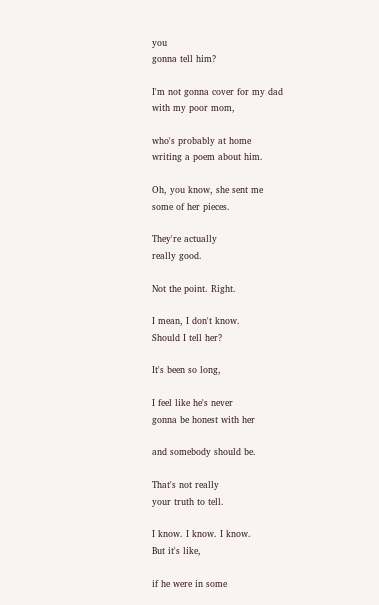you
gonna tell him?

I'm not gonna cover for my dad
with my poor mom,

who's probably at home
writing a poem about him.

Oh, you know, she sent me
some of her pieces.

They're actually
really good.

Not the point. Right.

I mean, I don't know.
Should I tell her?

It's been so long,

I feel like he's never
gonna be honest with her

and somebody should be.

That's not really
your truth to tell.

I know. I know. I know.
But it's like,

if he were in some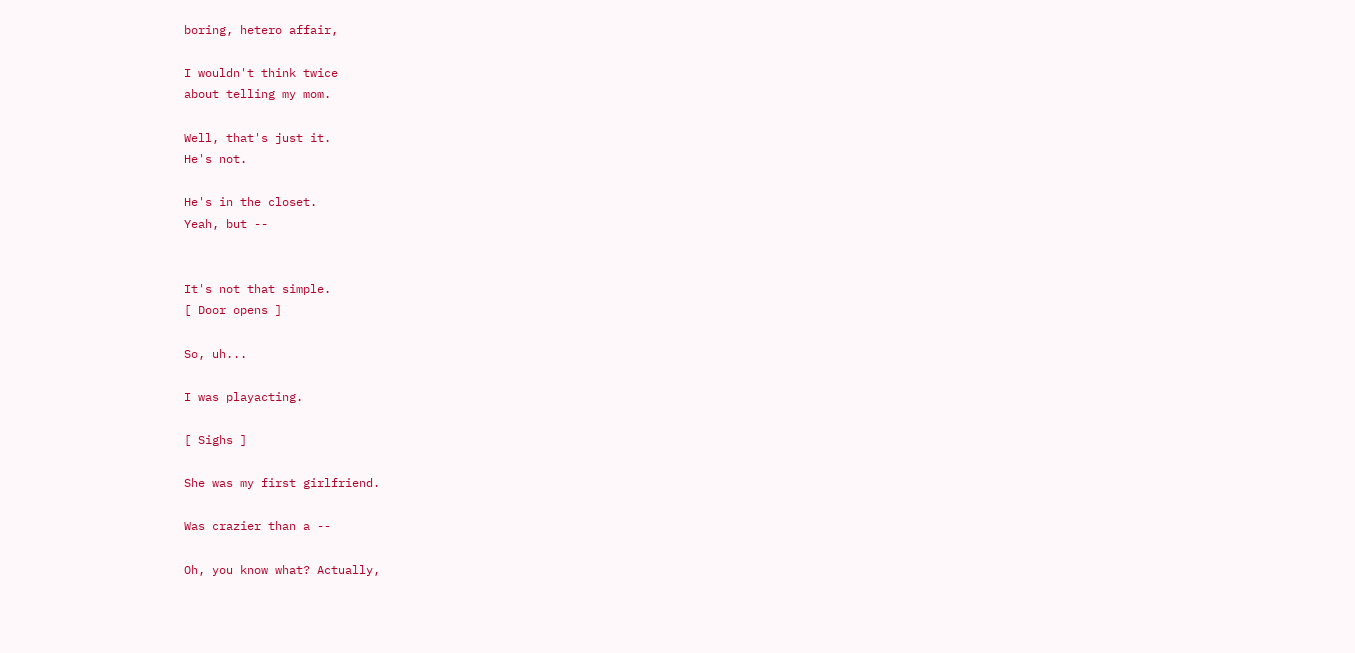boring, hetero affair,

I wouldn't think twice
about telling my mom.

Well, that's just it.
He's not.

He's in the closet.
Yeah, but --


It's not that simple.
[ Door opens ]

So, uh...

I was playacting.

[ Sighs ]

She was my first girlfriend.

Was crazier than a --

Oh, you know what? Actually,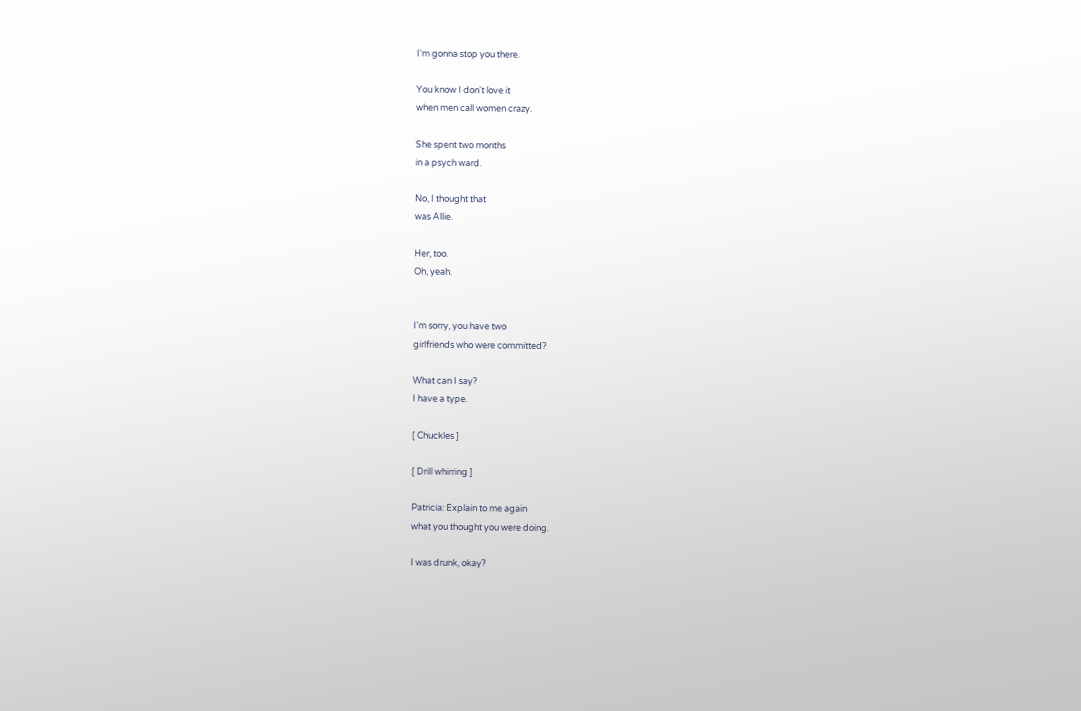I'm gonna stop you there.

You know I don't love it
when men call women crazy.

She spent two months
in a psych ward.

No, I thought that
was Allie.

Her, too.
Oh, yeah.


I'm sorry, you have two
girlfriends who were committed?

What can I say?
I have a type.

[ Chuckles ]

[ Drill whirring ]

Patricia: Explain to me again
what you thought you were doing.

I was drunk, okay?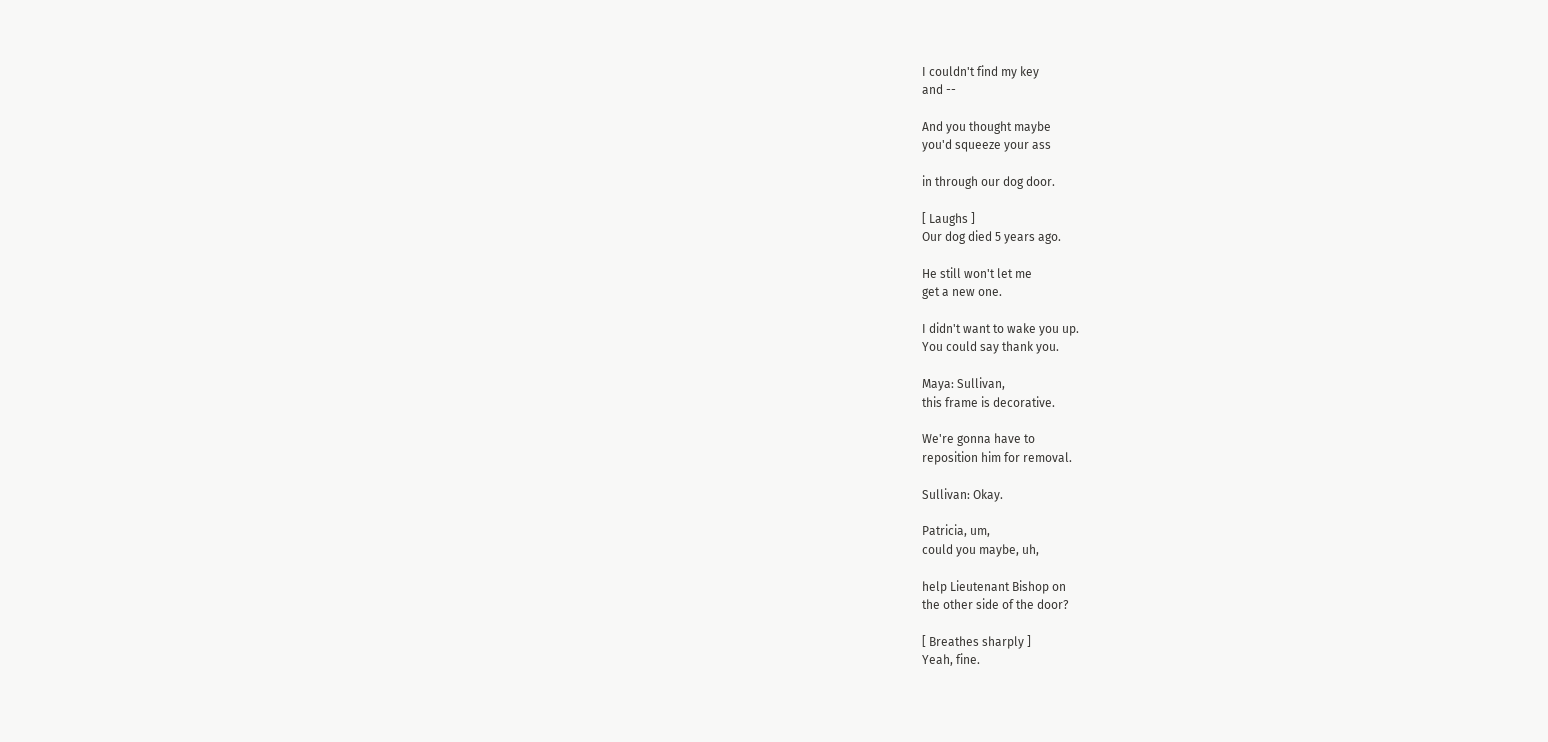I couldn't find my key
and --

And you thought maybe
you'd squeeze your ass

in through our dog door.

[ Laughs ]
Our dog died 5 years ago.

He still won't let me
get a new one.

I didn't want to wake you up.
You could say thank you.

Maya: Sullivan,
this frame is decorative.

We're gonna have to
reposition him for removal.

Sullivan: Okay.

Patricia, um,
could you maybe, uh,

help Lieutenant Bishop on
the other side of the door?

[ Breathes sharply ]
Yeah, fine.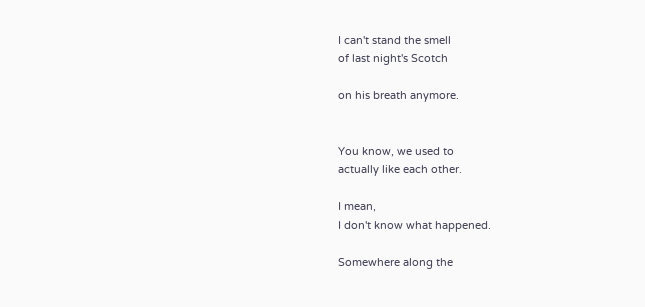I can't stand the smell
of last night's Scotch

on his breath anymore.


You know, we used to
actually like each other.

I mean,
I don't know what happened.

Somewhere along the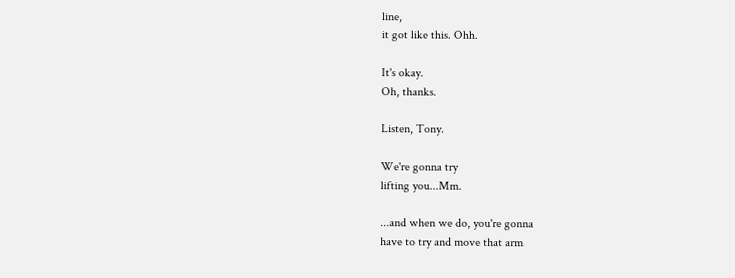line,
it got like this. Ohh.

It's okay.
Oh, thanks.

Listen, Tony.

We're gonna try
lifting you...Mm.

...and when we do, you're gonna
have to try and move that arm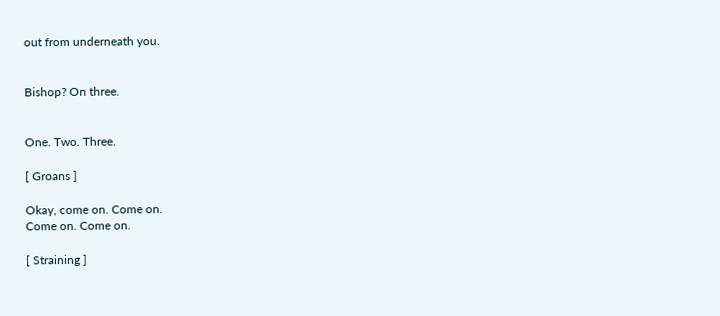out from underneath you.


Bishop? On three.


One. Two. Three.

[ Groans ]

Okay, come on. Come on.
Come on. Come on.

[ Straining ]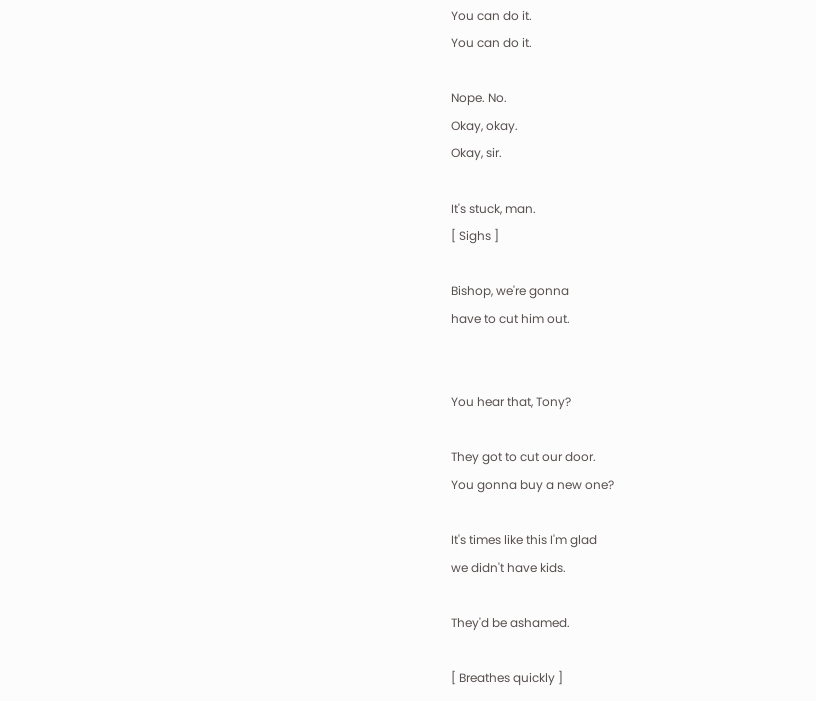You can do it.
You can do it.

Nope. No.
Okay, okay.
Okay, sir.

It's stuck, man.
[ Sighs ]

Bishop, we're gonna
have to cut him out.


You hear that, Tony?

They got to cut our door.
You gonna buy a new one?

It's times like this I'm glad
we didn't have kids.

They'd be ashamed.

[ Breathes quickly ]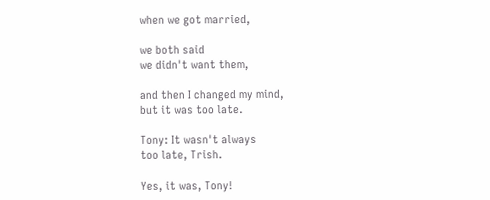when we got married,

we both said
we didn't want them,

and then I changed my mind,
but it was too late.

Tony: It wasn't always
too late, Trish.

Yes, it was, Tony!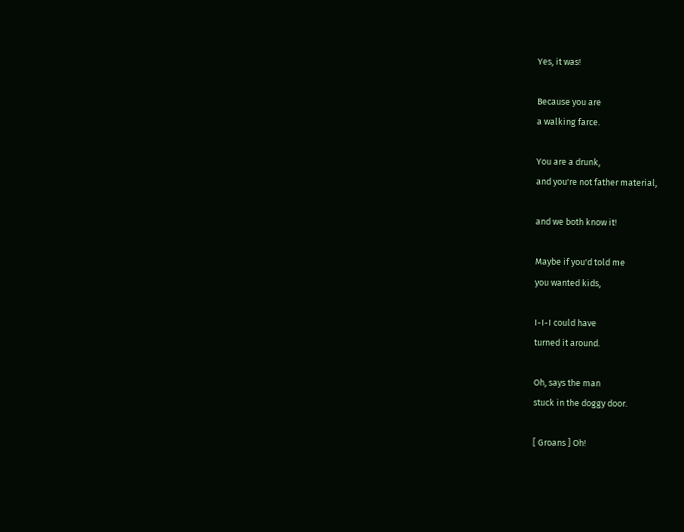Yes, it was!

Because you are
a walking farce.

You are a drunk,
and you're not father material,

and we both know it!

Maybe if you'd told me
you wanted kids,

I-I-I could have
turned it around.

Oh, says the man
stuck in the doggy door.

[ Groans ] Oh!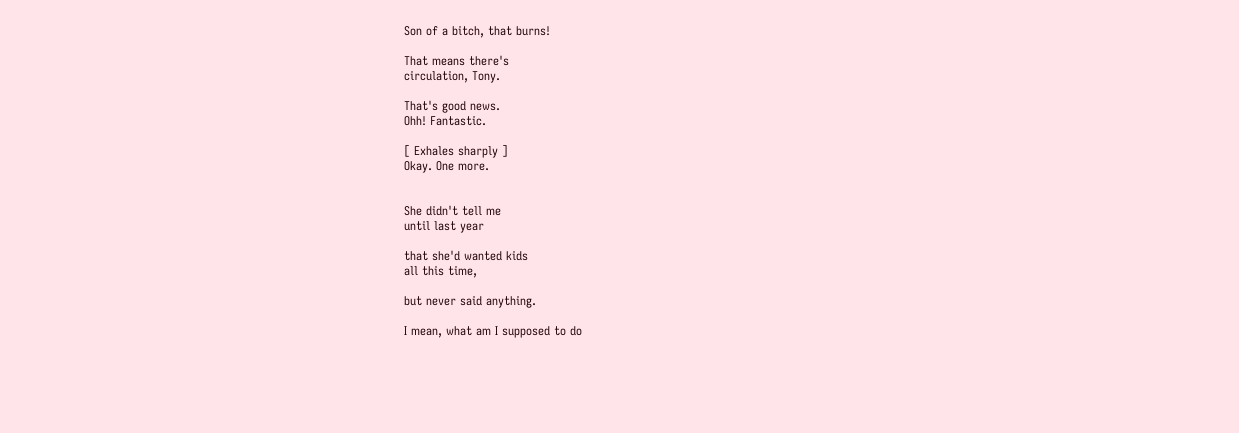Son of a bitch, that burns!

That means there's
circulation, Tony.

That's good news.
Ohh! Fantastic.

[ Exhales sharply ]
Okay. One more.


She didn't tell me
until last year

that she'd wanted kids
all this time,

but never said anything.

I mean, what am I supposed to do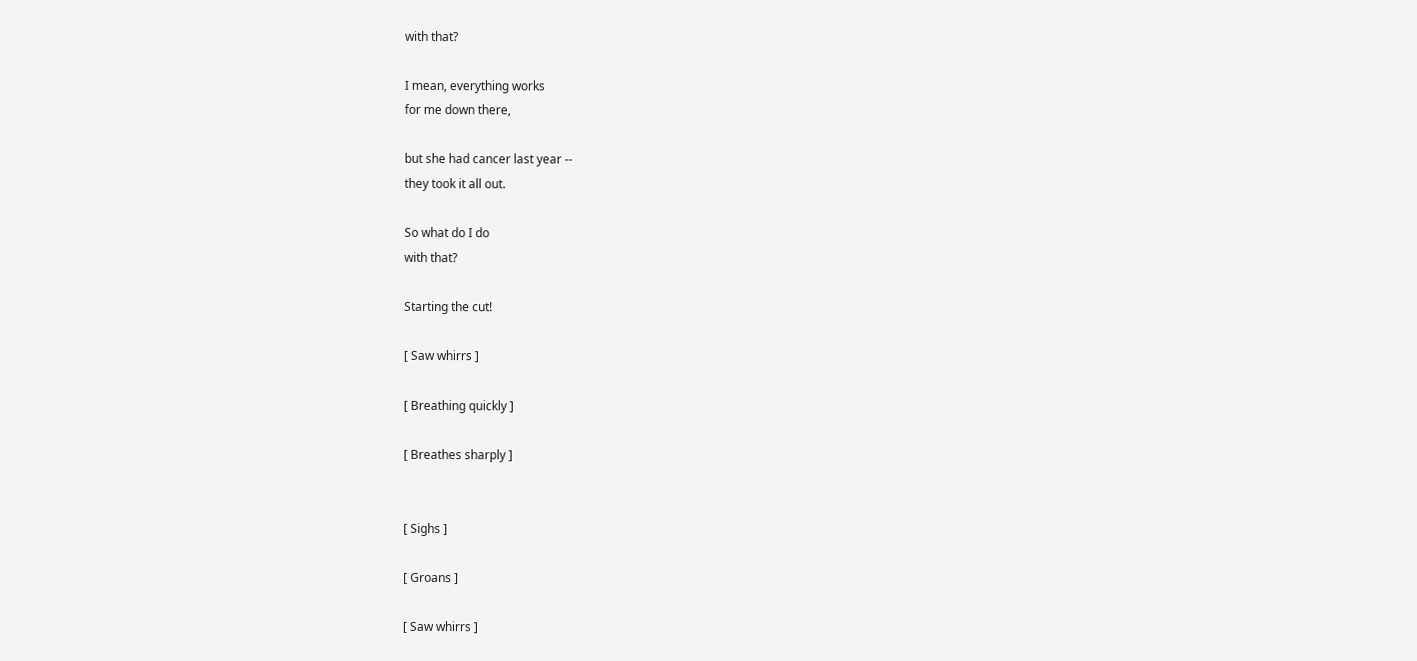with that?

I mean, everything works
for me down there,

but she had cancer last year --
they took it all out.

So what do I do
with that?

Starting the cut!

[ Saw whirrs ]

[ Breathing quickly ]

[ Breathes sharply ]


[ Sighs ]

[ Groans ]

[ Saw whirrs ]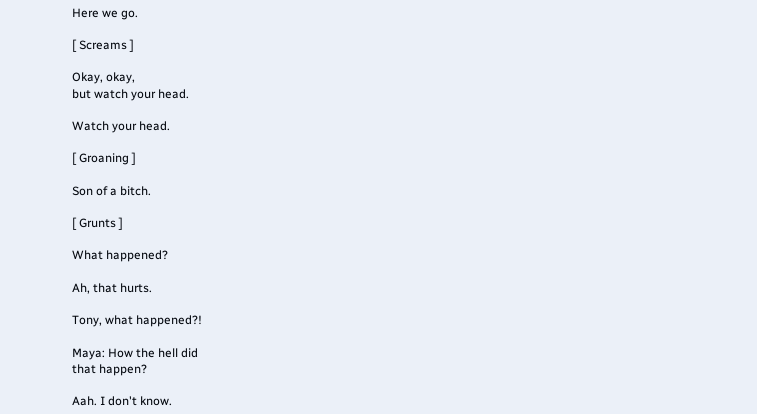Here we go.

[ Screams ]

Okay, okay,
but watch your head.

Watch your head.

[ Groaning ]

Son of a bitch.

[ Grunts ]

What happened?

Ah, that hurts.

Tony, what happened?!

Maya: How the hell did
that happen?

Aah. I don't know.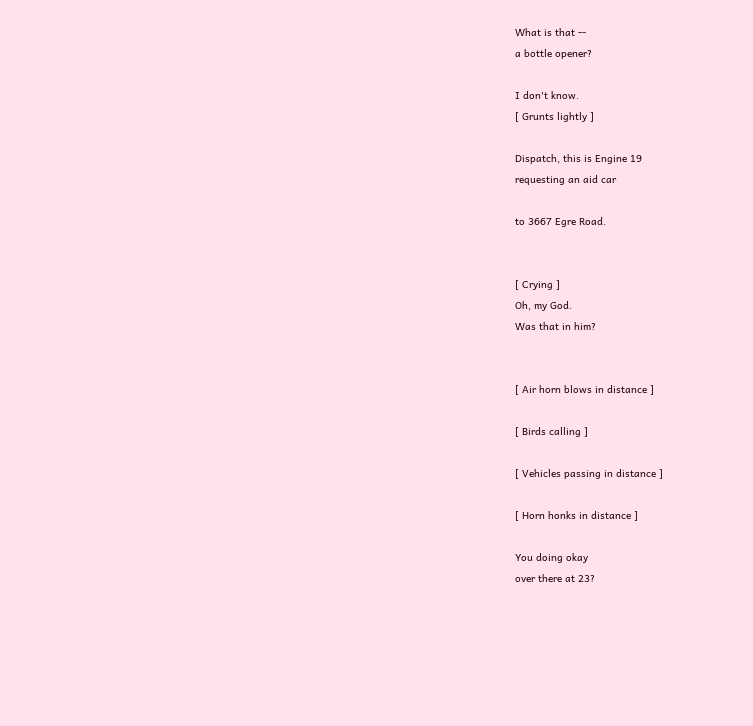What is that --
a bottle opener?

I don't know.
[ Grunts lightly ]

Dispatch, this is Engine 19
requesting an aid car

to 3667 Egre Road.


[ Crying ]
Oh, my God.
Was that in him?


[ Air horn blows in distance ]

[ Birds calling ]

[ Vehicles passing in distance ]

[ Horn honks in distance ]

You doing okay
over there at 23?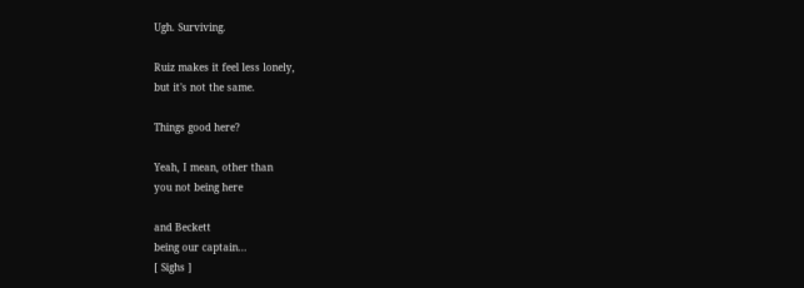Ugh. Surviving.

Ruiz makes it feel less lonely,
but it's not the same.

Things good here?

Yeah, I mean, other than
you not being here

and Beckett
being our captain...
[ Sighs ]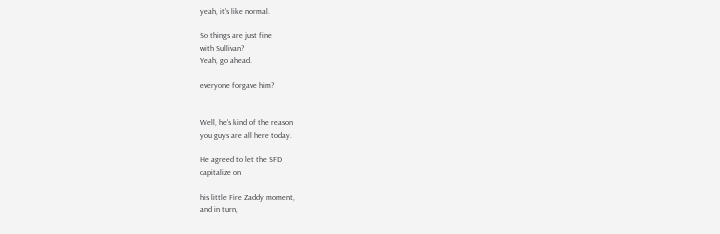yeah, it's like normal.

So things are just fine
with Sullivan?
Yeah, go ahead.

everyone forgave him?


Well, he's kind of the reason
you guys are all here today.

He agreed to let the SFD
capitalize on

his little Fire Zaddy moment,
and in turn,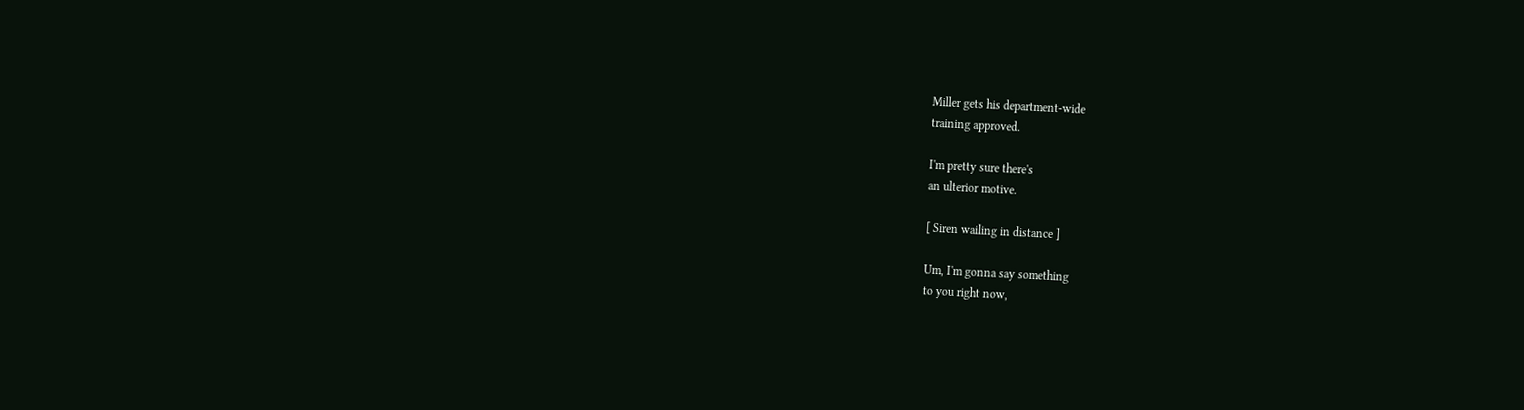Miller gets his department-wide
training approved.

I'm pretty sure there's
an ulterior motive.

[ Siren wailing in distance ]

Um, I'm gonna say something
to you right now,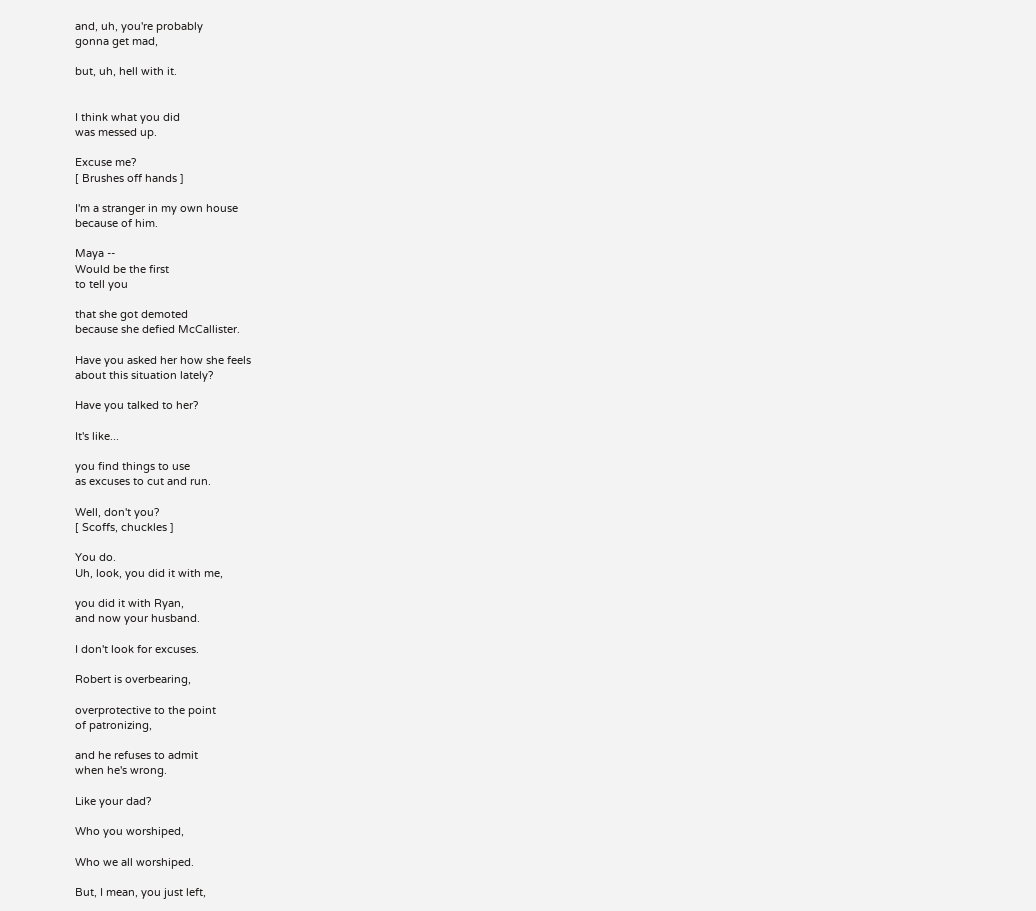and, uh, you're probably
gonna get mad,

but, uh, hell with it.


I think what you did
was messed up.

Excuse me?
[ Brushes off hands ]

I'm a stranger in my own house
because of him.

Maya --
Would be the first
to tell you

that she got demoted
because she defied McCallister.

Have you asked her how she feels
about this situation lately?

Have you talked to her?

It's like...

you find things to use
as excuses to cut and run.

Well, don't you?
[ Scoffs, chuckles ]

You do.
Uh, look, you did it with me,

you did it with Ryan,
and now your husband.

I don't look for excuses.

Robert is overbearing,

overprotective to the point
of patronizing,

and he refuses to admit
when he's wrong.

Like your dad?

Who you worshiped,

Who we all worshiped.

But, I mean, you just left,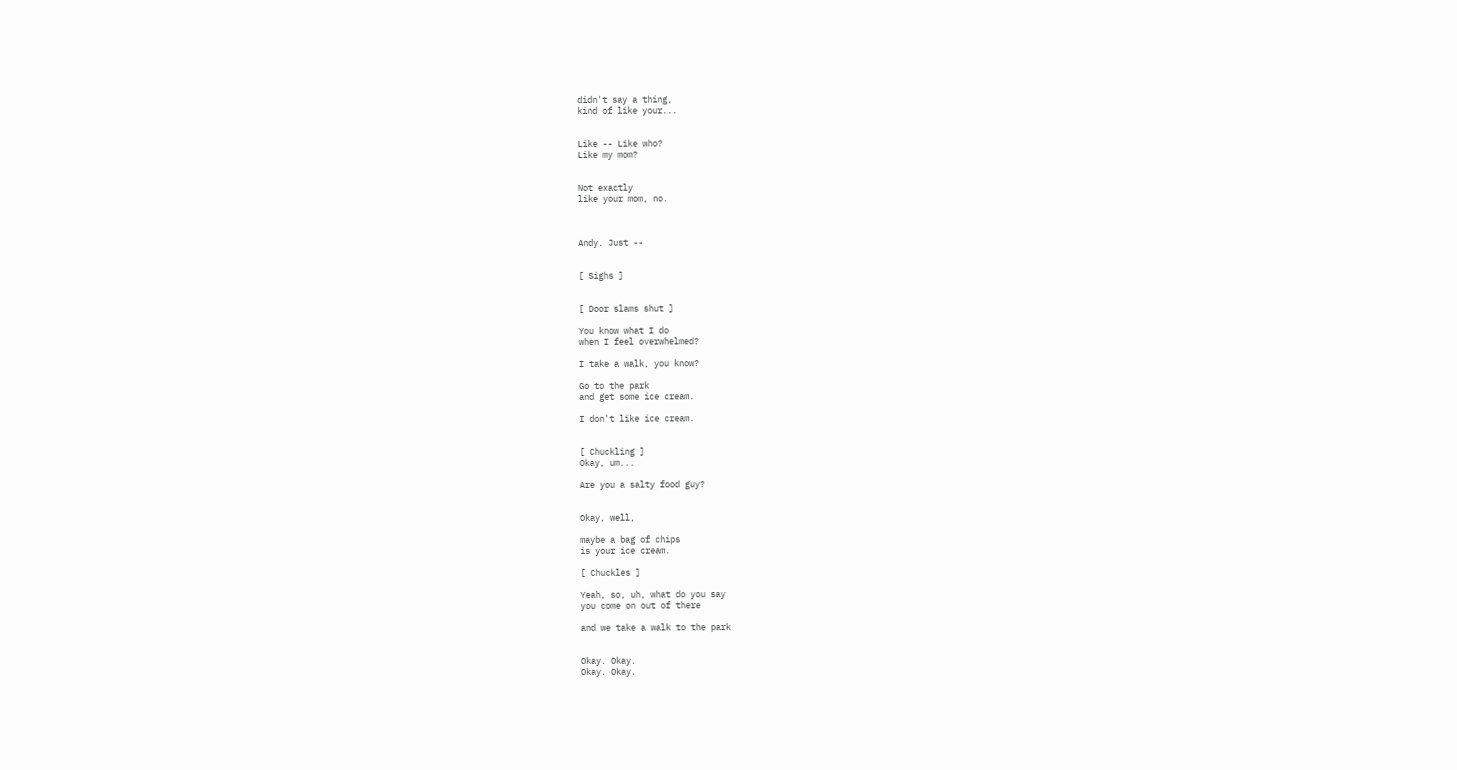didn't say a thing,
kind of like your...


Like -- Like who?
Like my mom?


Not exactly
like your mom, no.



Andy. Just --


[ Sighs ]


[ Door slams shut ]

You know what I do
when I feel overwhelmed?

I take a walk, you know?

Go to the park
and get some ice cream.

I don't like ice cream.


[ Chuckling ]
Okay, um...

Are you a salty food guy?


Okay, well,

maybe a bag of chips
is your ice cream.

[ Chuckles ]

Yeah, so, uh, what do you say
you come on out of there

and we take a walk to the park


Okay. Okay.
Okay. Okay.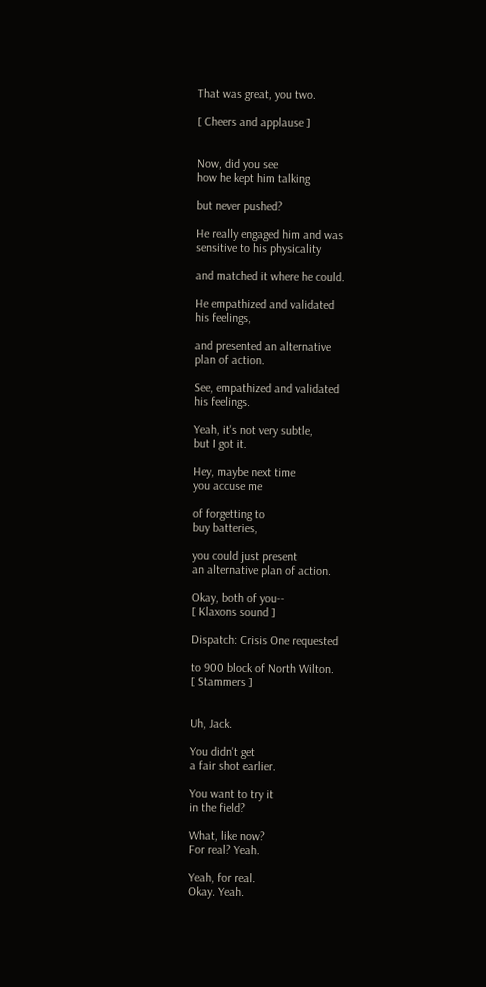That was great, you two.

[ Cheers and applause ]


Now, did you see
how he kept him talking

but never pushed?

He really engaged him and was
sensitive to his physicality

and matched it where he could.

He empathized and validated
his feelings,

and presented an alternative
plan of action.

See, empathized and validated
his feelings.

Yeah, it's not very subtle,
but I got it.

Hey, maybe next time
you accuse me

of forgetting to
buy batteries,

you could just present
an alternative plan of action.

Okay, both of you--
[ Klaxons sound ]

Dispatch: Crisis One requested

to 900 block of North Wilton.
[ Stammers ]


Uh, Jack.

You didn't get
a fair shot earlier.

You want to try it
in the field?

What, like now?
For real? Yeah.

Yeah, for real.
Okay. Yeah.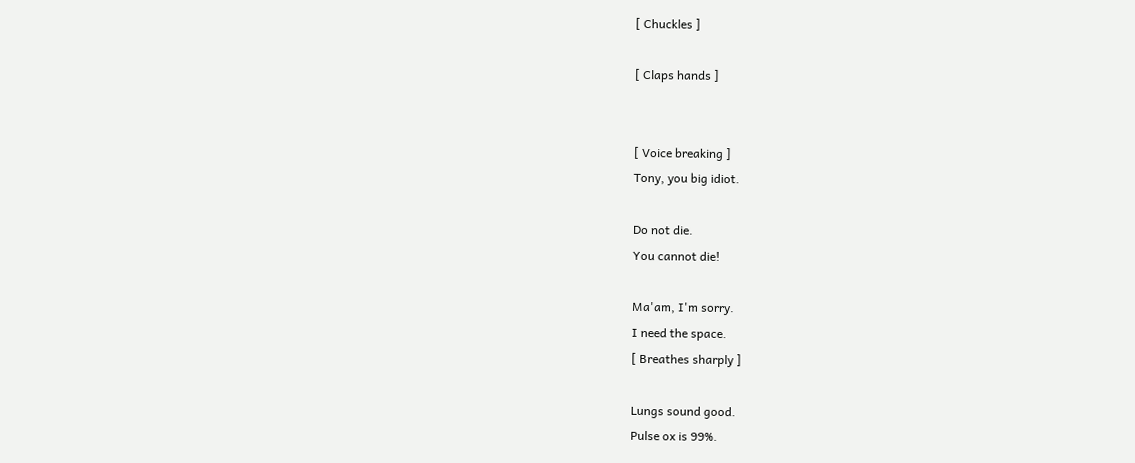[ Chuckles ]

[ Claps hands ]


[ Voice breaking ]
Tony, you big idiot.

Do not die.
You cannot die!

Ma'am, I'm sorry.
I need the space.
[ Breathes sharply ]

Lungs sound good.
Pulse ox is 99%.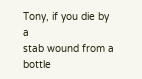Tony, if you die by a
stab wound from a bottle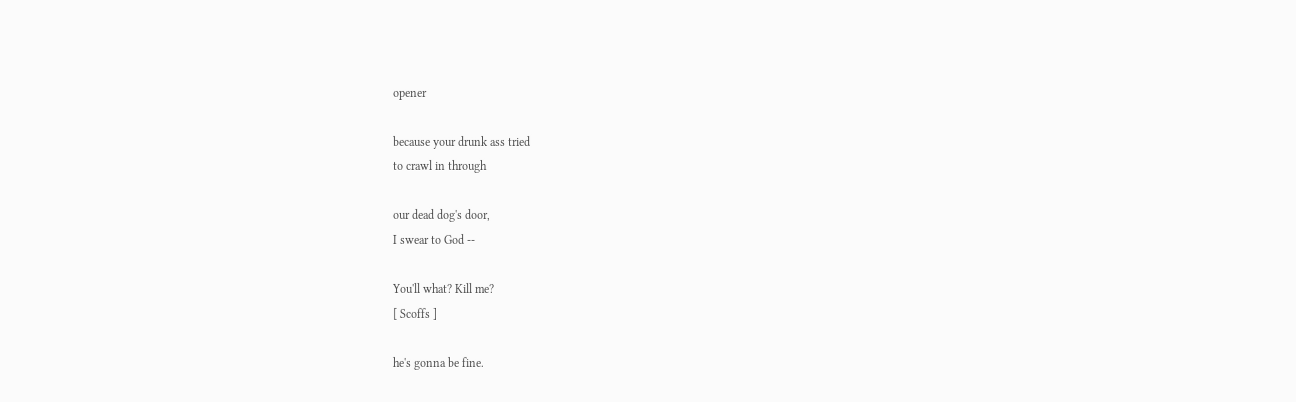opener

because your drunk ass tried
to crawl in through

our dead dog's door,
I swear to God --

You'll what? Kill me?
[ Scoffs ]

he's gonna be fine.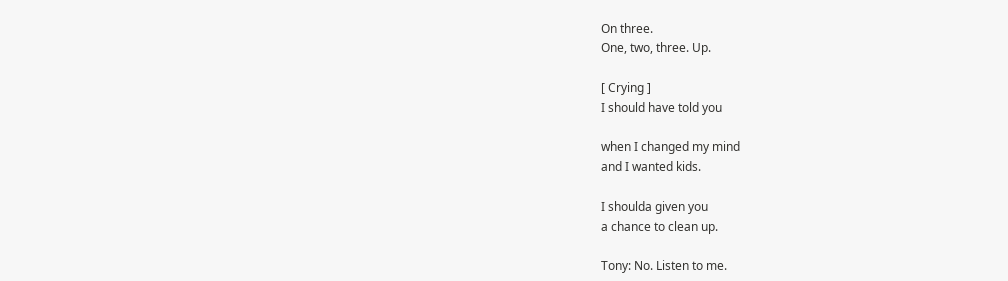On three.
One, two, three. Up.

[ Crying ]
I should have told you

when I changed my mind
and I wanted kids.

I shoulda given you
a chance to clean up.

Tony: No. Listen to me.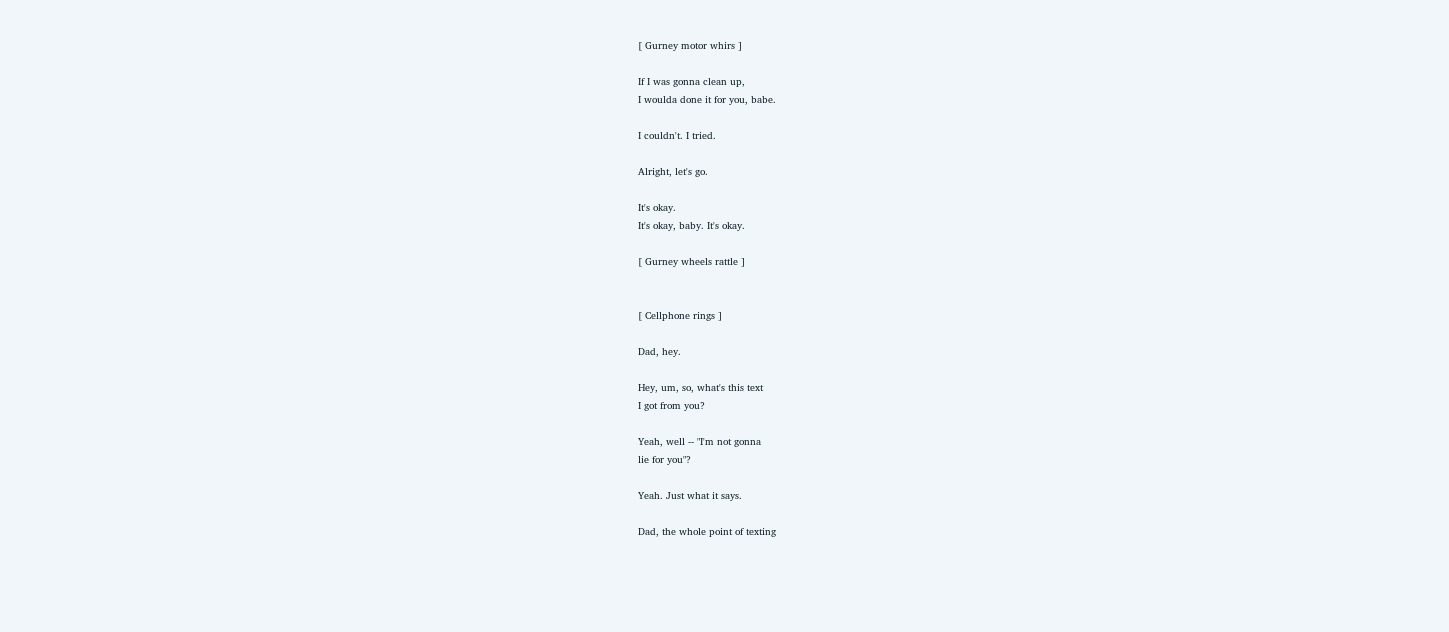[ Gurney motor whirs ]

If I was gonna clean up,
I woulda done it for you, babe.

I couldn't. I tried.

Alright, let's go.

It's okay.
It's okay, baby. It's okay.

[ Gurney wheels rattle ]


[ Cellphone rings ]

Dad, hey.

Hey, um, so, what's this text
I got from you?

Yeah, well -- "I'm not gonna
lie for you"?

Yeah. Just what it says.

Dad, the whole point of texting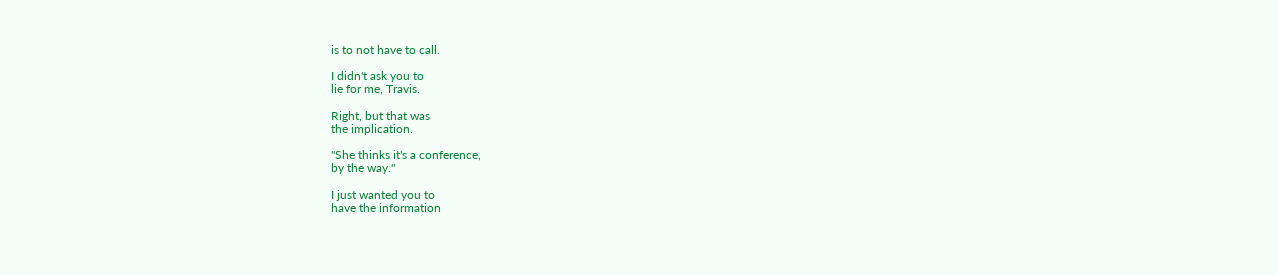is to not have to call.

I didn't ask you to
lie for me, Travis.

Right, but that was
the implication.

"She thinks it's a conference,
by the way."

I just wanted you to
have the information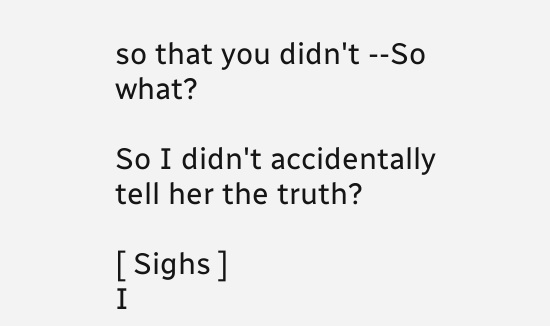so that you didn't --So what?

So I didn't accidentally
tell her the truth?

[ Sighs ]
I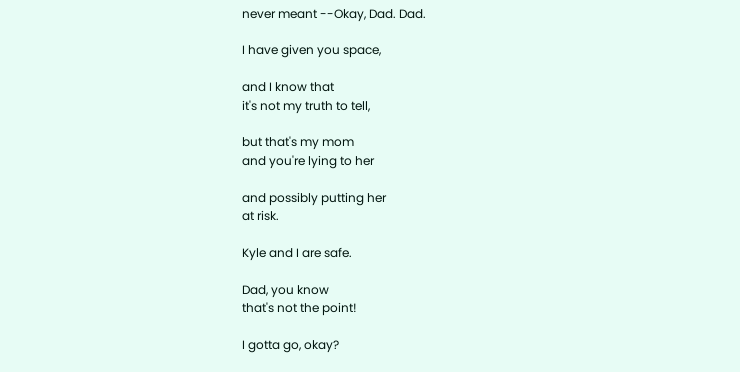never meant --Okay, Dad. Dad.

I have given you space,

and I know that
it's not my truth to tell,

but that's my mom
and you're lying to her

and possibly putting her
at risk.

Kyle and I are safe.

Dad, you know
that's not the point!

I gotta go, okay?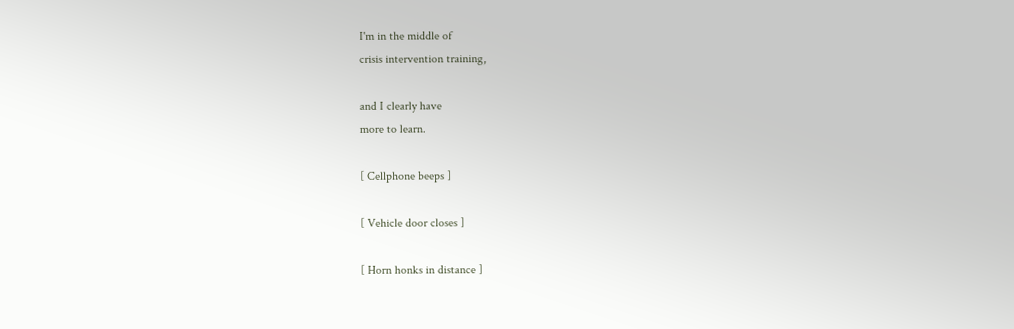I'm in the middle of
crisis intervention training,

and I clearly have
more to learn.

[ Cellphone beeps ]

[ Vehicle door closes ]

[ Horn honks in distance ]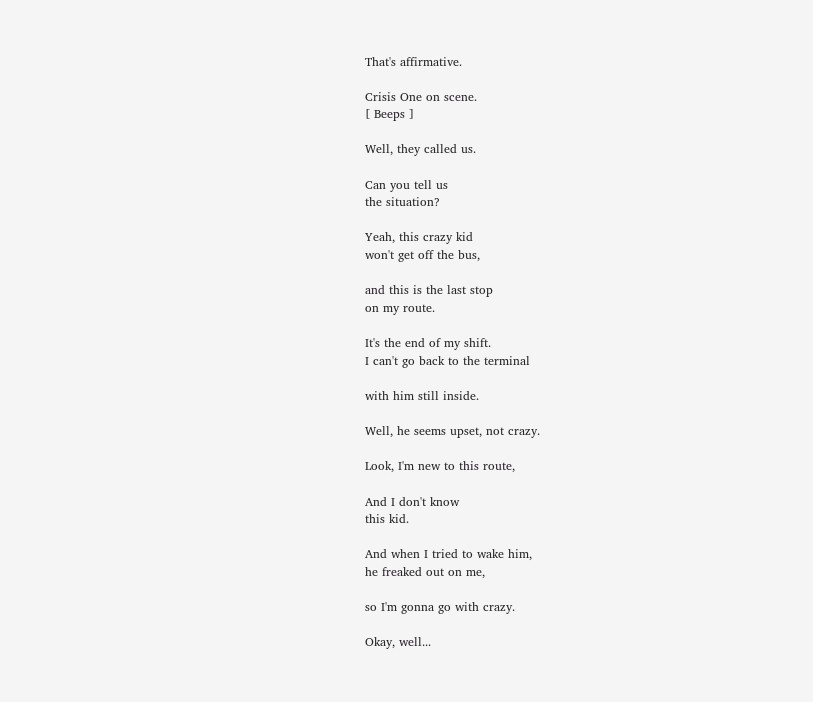That's affirmative.

Crisis One on scene.
[ Beeps ]

Well, they called us.

Can you tell us
the situation?

Yeah, this crazy kid
won't get off the bus,

and this is the last stop
on my route.

It's the end of my shift.
I can't go back to the terminal

with him still inside.

Well, he seems upset, not crazy.

Look, I'm new to this route,

And I don't know
this kid.

And when I tried to wake him,
he freaked out on me,

so I'm gonna go with crazy.

Okay, well...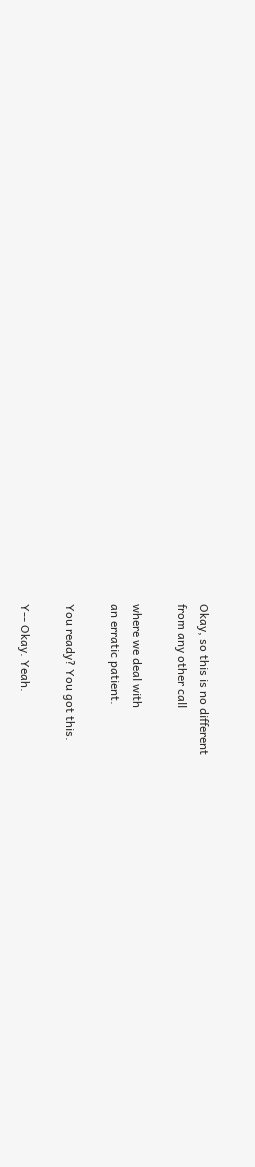Okay, so this is no different
from any other call

where we deal with
an erratic patient.

You ready? You got this.

Y-- Okay. Yeah.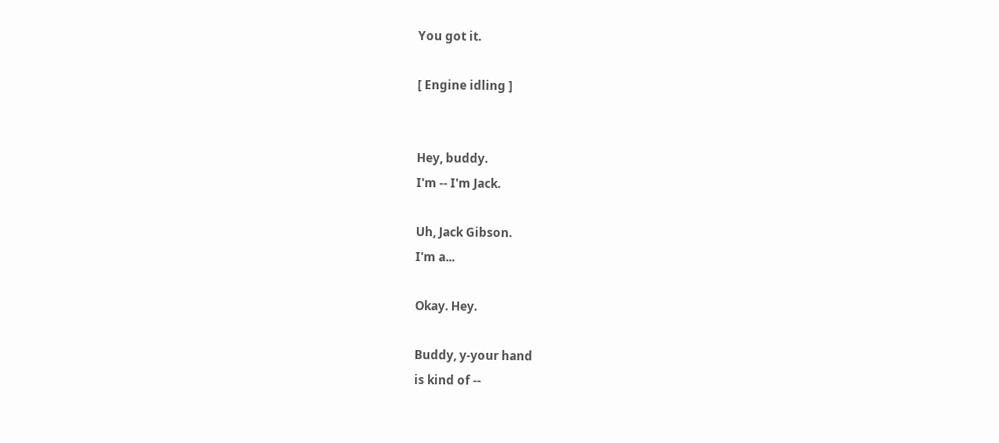You got it.

[ Engine idling ]


Hey, buddy.
I'm -- I'm Jack.

Uh, Jack Gibson.
I'm a...

Okay. Hey.

Buddy, y-your hand
is kind of --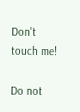Don't touch me!

Do not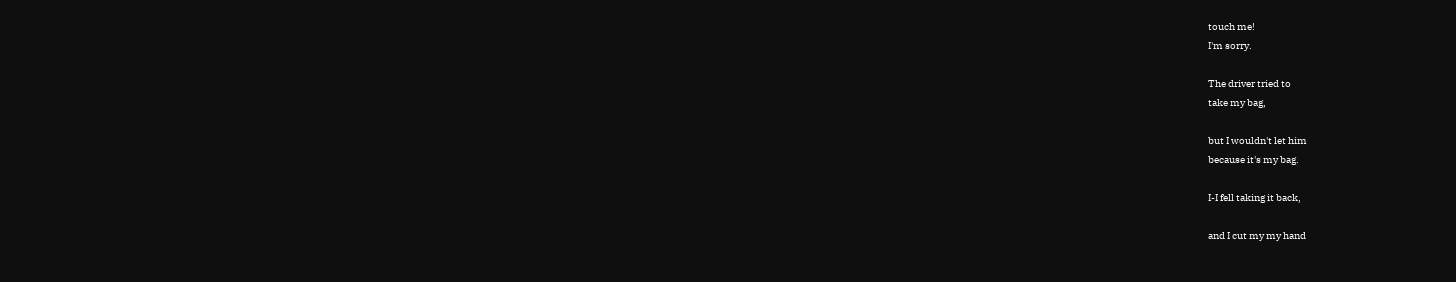touch me!
I'm sorry.

The driver tried to
take my bag,

but I wouldn't let him
because it's my bag.

I-I fell taking it back,

and I cut my my hand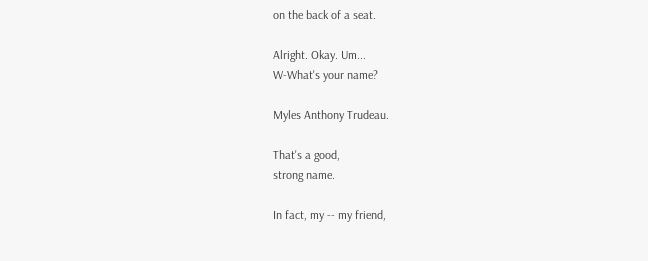on the back of a seat.

Alright. Okay. Um...
W-What's your name?

Myles Anthony Trudeau.

That's a good,
strong name.

In fact, my -- my friend,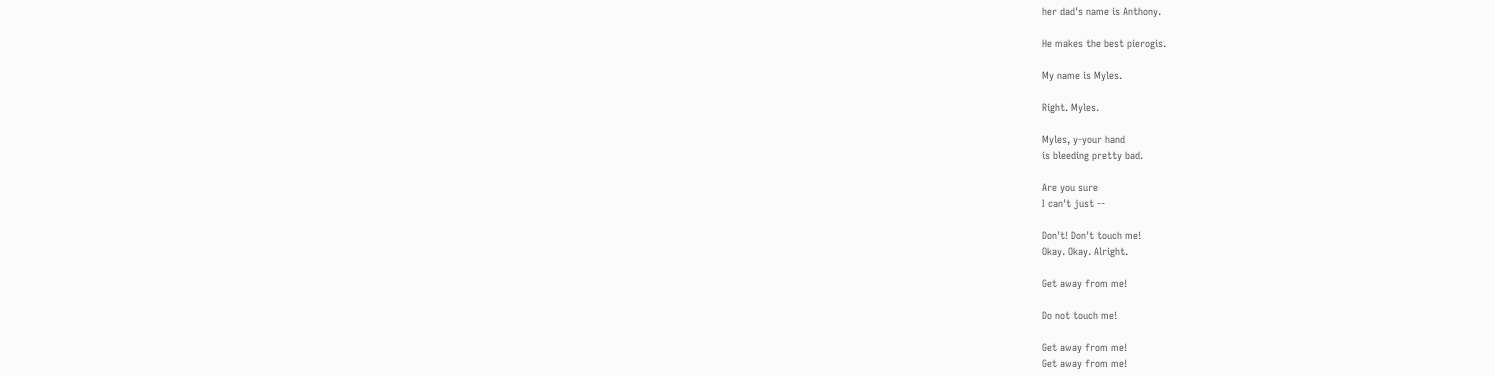her dad's name is Anthony.

He makes the best pierogis.

My name is Myles.

Right. Myles.

Myles, y-your hand
is bleeding pretty bad.

Are you sure
I can't just --

Don't! Don't touch me!
Okay. Okay. Alright.

Get away from me!

Do not touch me!

Get away from me!
Get away from me!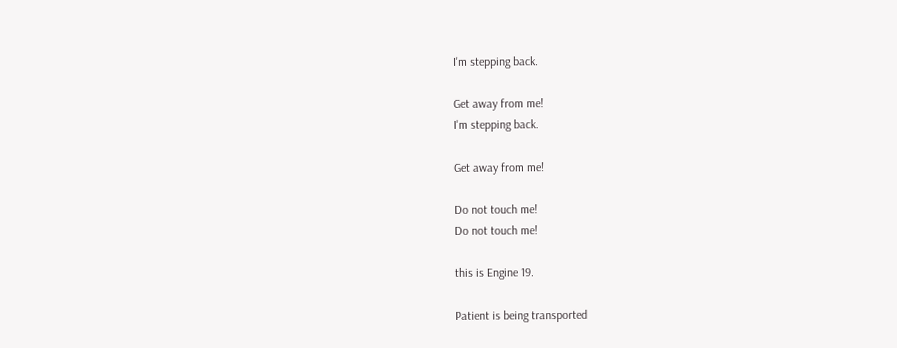I'm stepping back.

Get away from me!
I'm stepping back.

Get away from me!

Do not touch me!
Do not touch me!

this is Engine 19.

Patient is being transported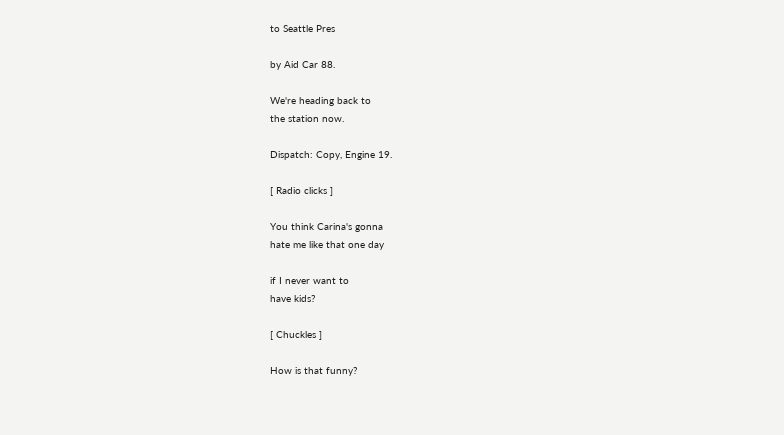to Seattle Pres

by Aid Car 88.

We're heading back to
the station now.

Dispatch: Copy, Engine 19.

[ Radio clicks ]

You think Carina's gonna
hate me like that one day

if I never want to
have kids?

[ Chuckles ]

How is that funny?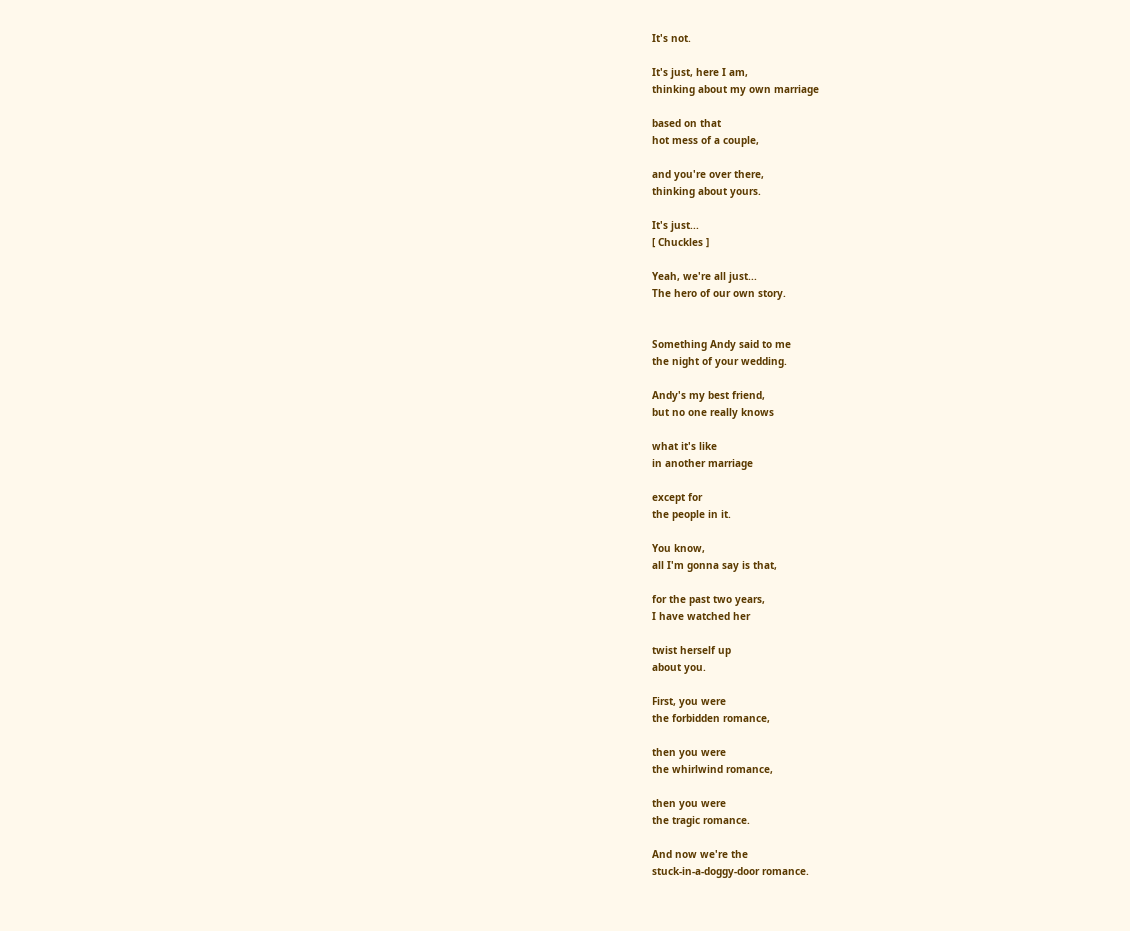It's not.

It's just, here I am,
thinking about my own marriage

based on that
hot mess of a couple,

and you're over there,
thinking about yours.

It's just...
[ Chuckles ]

Yeah, we're all just...
The hero of our own story.


Something Andy said to me
the night of your wedding.

Andy's my best friend,
but no one really knows

what it's like
in another marriage

except for
the people in it.

You know,
all I'm gonna say is that,

for the past two years,
I have watched her

twist herself up
about you.

First, you were
the forbidden romance,

then you were
the whirlwind romance,

then you were
the tragic romance.

And now we're the
stuck-in-a-doggy-door romance.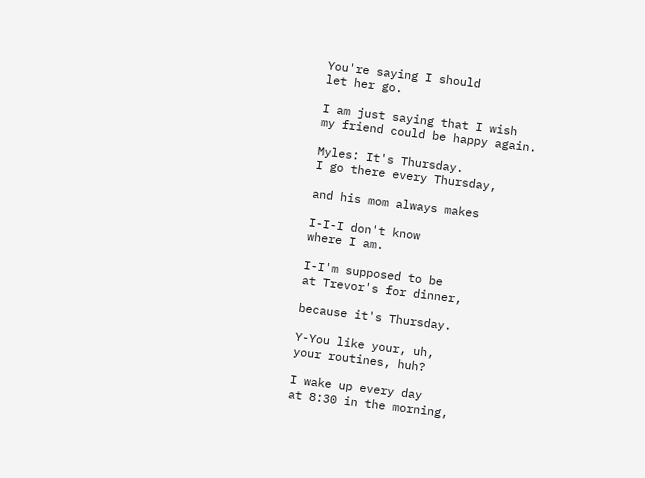You're saying I should
let her go.

I am just saying that I wish
my friend could be happy again.

Myles: It's Thursday.
I go there every Thursday,

and his mom always makes

I-I-I don't know
where I am.

I-I'm supposed to be
at Trevor's for dinner,

because it's Thursday.

Y-You like your, uh,
your routines, huh?

I wake up every day
at 8:30 in the morning,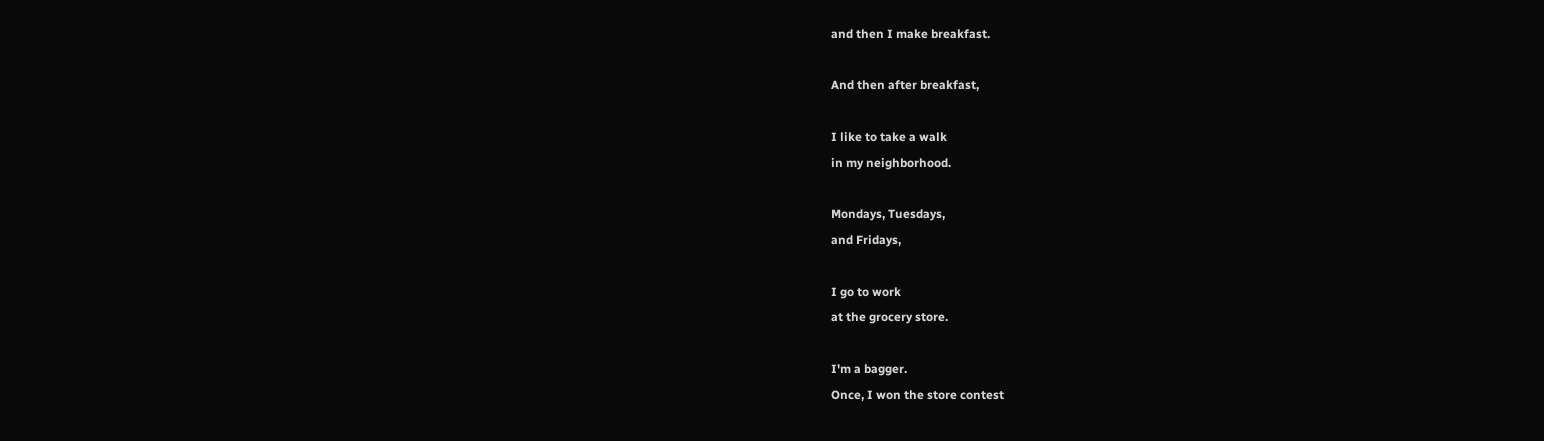and then I make breakfast.

And then after breakfast,

I like to take a walk
in my neighborhood.

Mondays, Tuesdays,
and Fridays,

I go to work
at the grocery store.

I'm a bagger.
Once, I won the store contest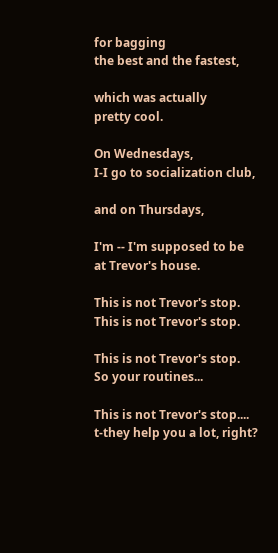for bagging
the best and the fastest,

which was actually
pretty cool.

On Wednesdays,
I-I go to socialization club,

and on Thursdays,

I'm -- I'm supposed to be
at Trevor's house.

This is not Trevor's stop.
This is not Trevor's stop.

This is not Trevor's stop.
So your routines...

This is not Trevor's stop....
t-they help you a lot, right?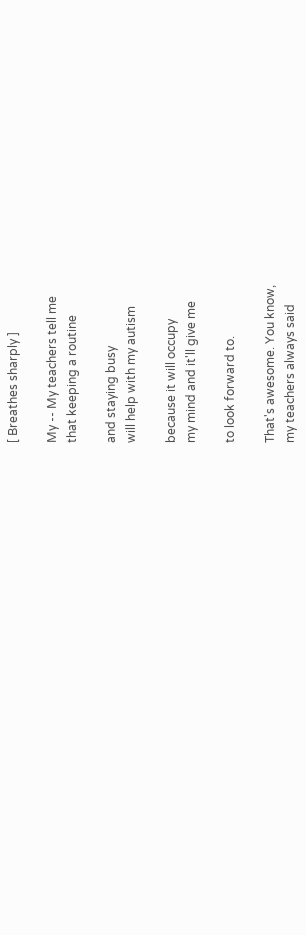[ Breathes sharply ]

My -- My teachers tell me
that keeping a routine

and staying busy
will help with my autism

because it will occupy
my mind and it'll give me

to look forward to.

That's awesome. You know,
my teachers always said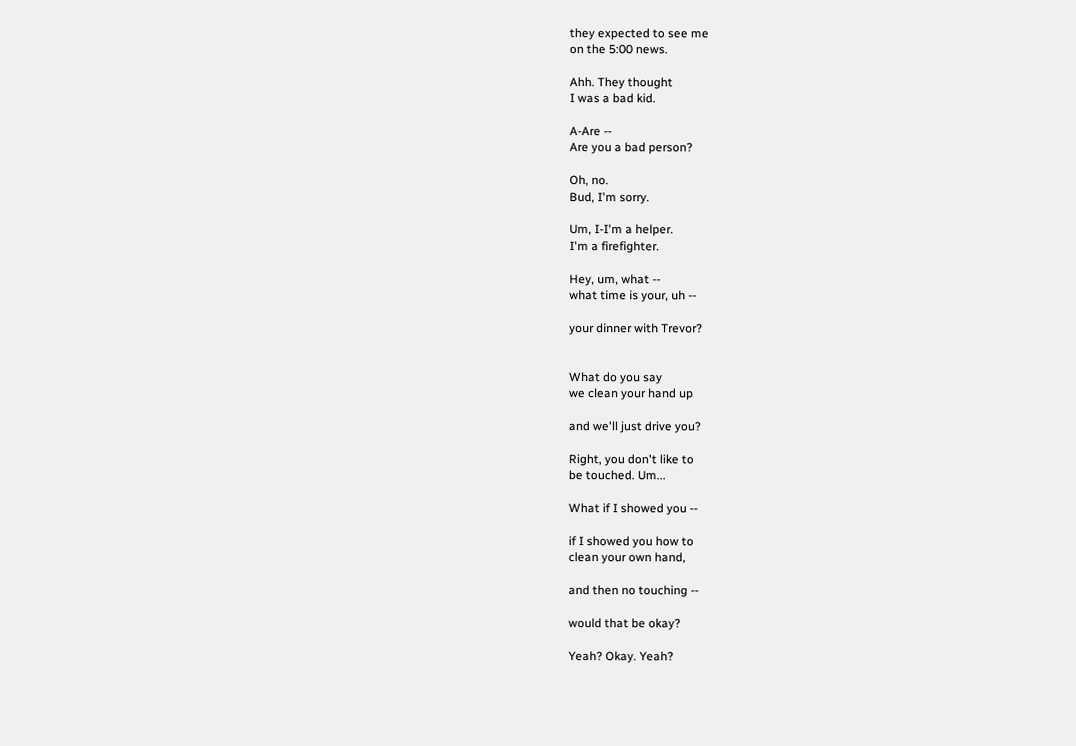they expected to see me
on the 5:00 news.

Ahh. They thought
I was a bad kid.

A-Are --
Are you a bad person?

Oh, no.
Bud, I'm sorry.

Um, I-I'm a helper.
I'm a firefighter.

Hey, um, what --
what time is your, uh --

your dinner with Trevor?


What do you say
we clean your hand up

and we'll just drive you?

Right, you don't like to
be touched. Um...

What if I showed you --

if I showed you how to
clean your own hand,

and then no touching --

would that be okay?

Yeah? Okay. Yeah?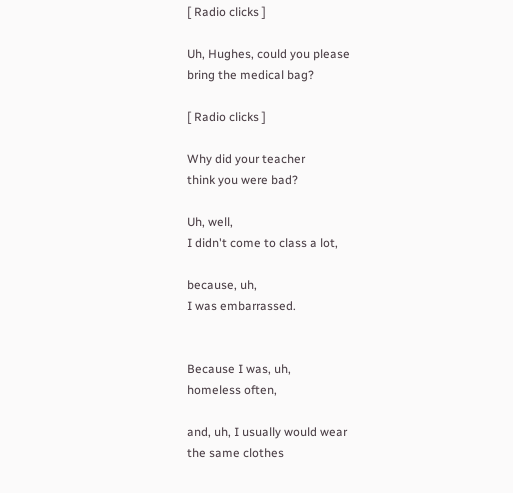[ Radio clicks ]

Uh, Hughes, could you please
bring the medical bag?

[ Radio clicks ]

Why did your teacher
think you were bad?

Uh, well,
I didn't come to class a lot,

because, uh,
I was embarrassed.


Because I was, uh,
homeless often,

and, uh, I usually would wear
the same clothes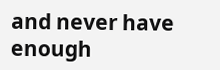and never have enough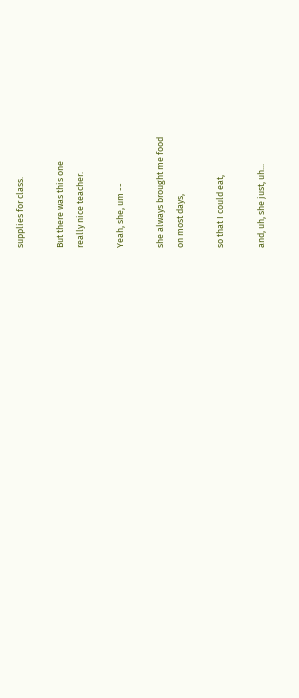supplies for class.

But there was this one
really nice teacher.

Yeah, she, um --

she always brought me food
on most days,

so that I could eat,

and, uh, she just, uh...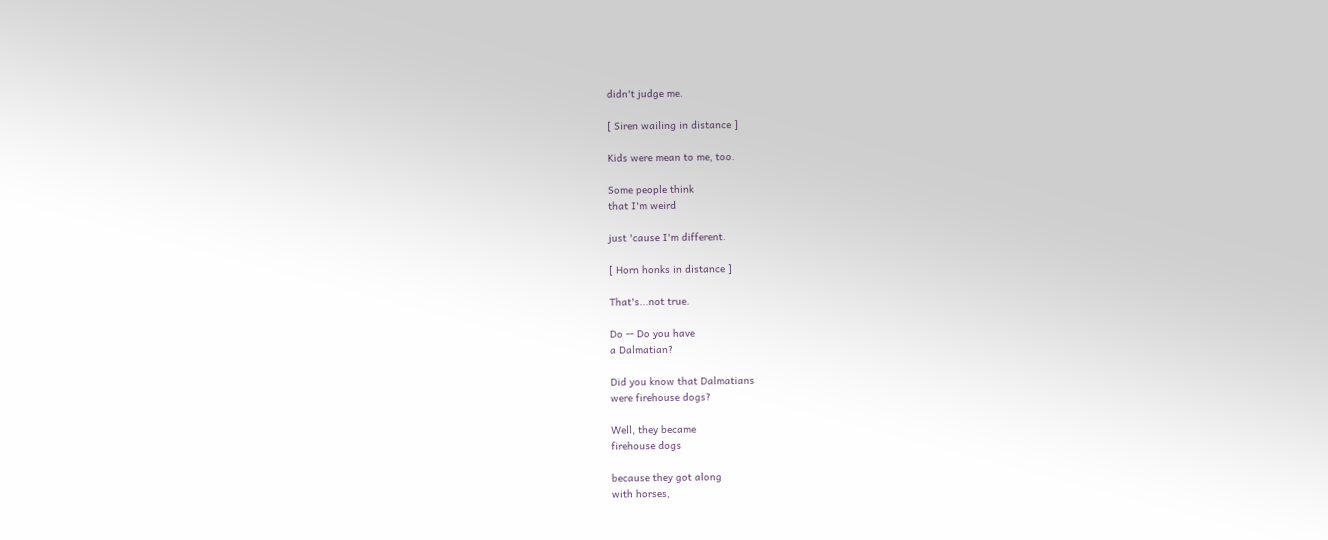didn't judge me.

[ Siren wailing in distance ]

Kids were mean to me, too.

Some people think
that I'm weird

just 'cause I'm different.

[ Horn honks in distance ]

That's...not true.

Do -- Do you have
a Dalmatian?

Did you know that Dalmatians
were firehouse dogs?

Well, they became
firehouse dogs

because they got along
with horses,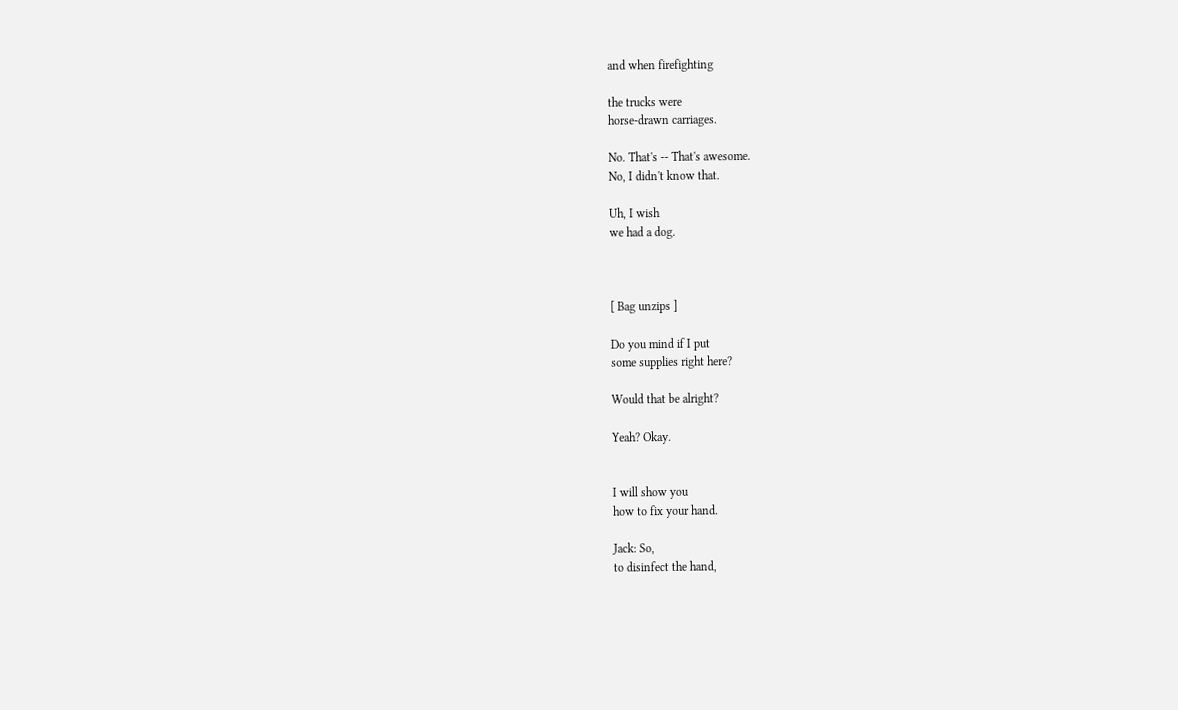and when firefighting

the trucks were
horse-drawn carriages.

No. That's -- That's awesome.
No, I didn't know that.

Uh, I wish
we had a dog.



[ Bag unzips ]

Do you mind if I put
some supplies right here?

Would that be alright?

Yeah? Okay.


I will show you
how to fix your hand.

Jack: So,
to disinfect the hand,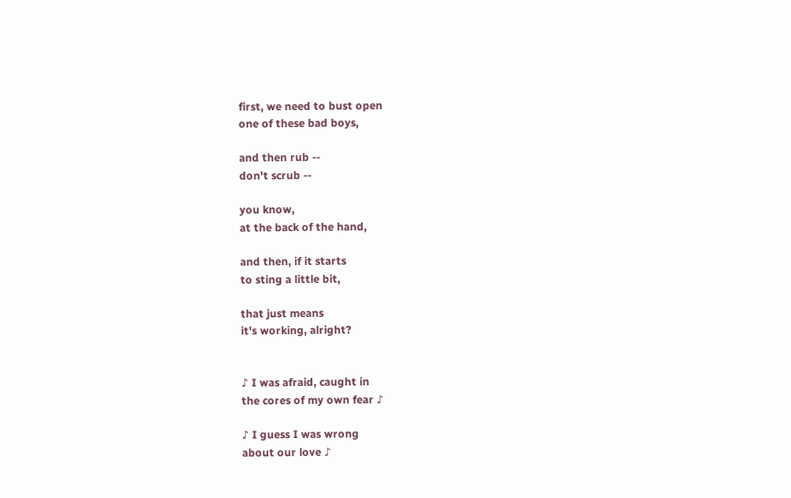first, we need to bust open
one of these bad boys,

and then rub --
don't scrub --

you know,
at the back of the hand,

and then, if it starts
to sting a little bit,

that just means
it's working, alright?


♪ I was afraid, caught in
the cores of my own fear ♪

♪ I guess I was wrong
about our love ♪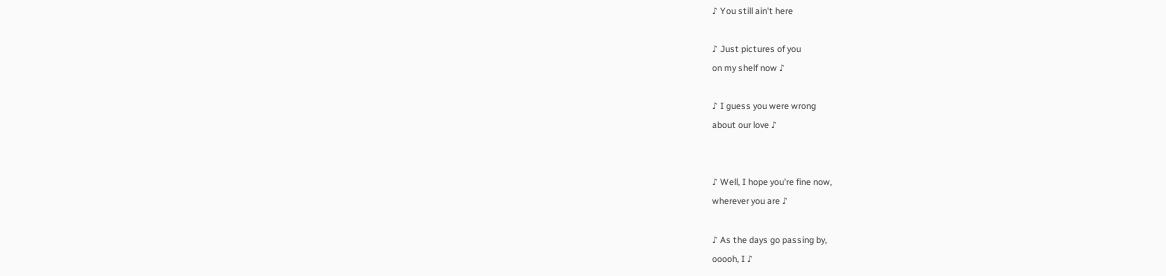♪ You still ain't here

♪ Just pictures of you
on my shelf now ♪

♪ I guess you were wrong
about our love ♪


♪ Well, I hope you're fine now,
wherever you are ♪

♪ As the days go passing by,
ooooh, I ♪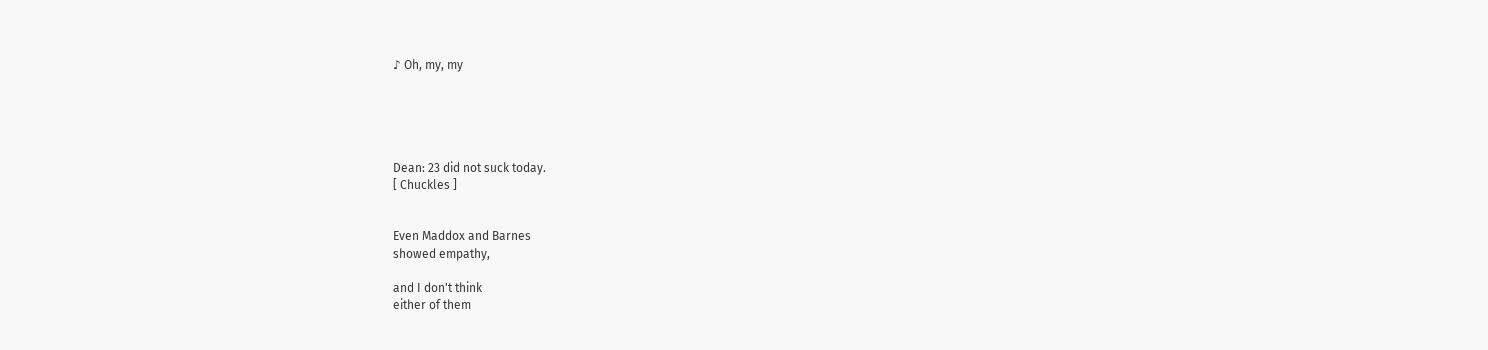♪ Oh, my, my





Dean: 23 did not suck today.
[ Chuckles ]


Even Maddox and Barnes
showed empathy,

and I don't think
either of them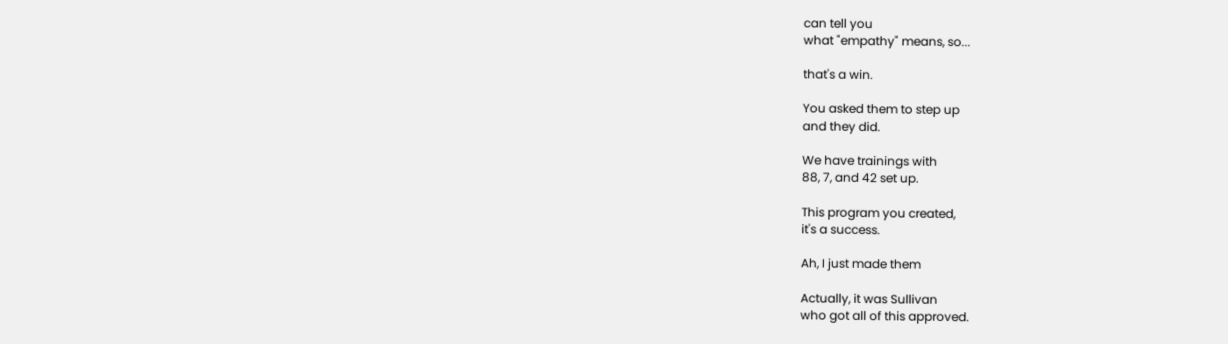can tell you
what "empathy" means, so...

that's a win.

You asked them to step up
and they did.

We have trainings with
88, 7, and 42 set up.

This program you created,
it's a success.

Ah, I just made them

Actually, it was Sullivan
who got all of this approved.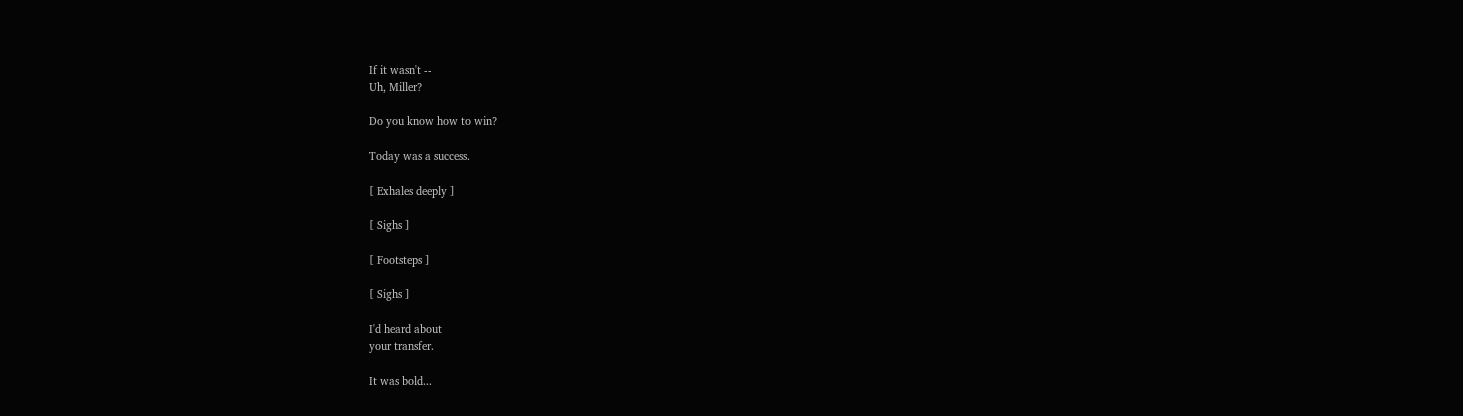If it wasn't --
Uh, Miller?

Do you know how to win?

Today was a success.

[ Exhales deeply ]

[ Sighs ]

[ Footsteps ]

[ Sighs ]

I'd heard about
your transfer.

It was bold...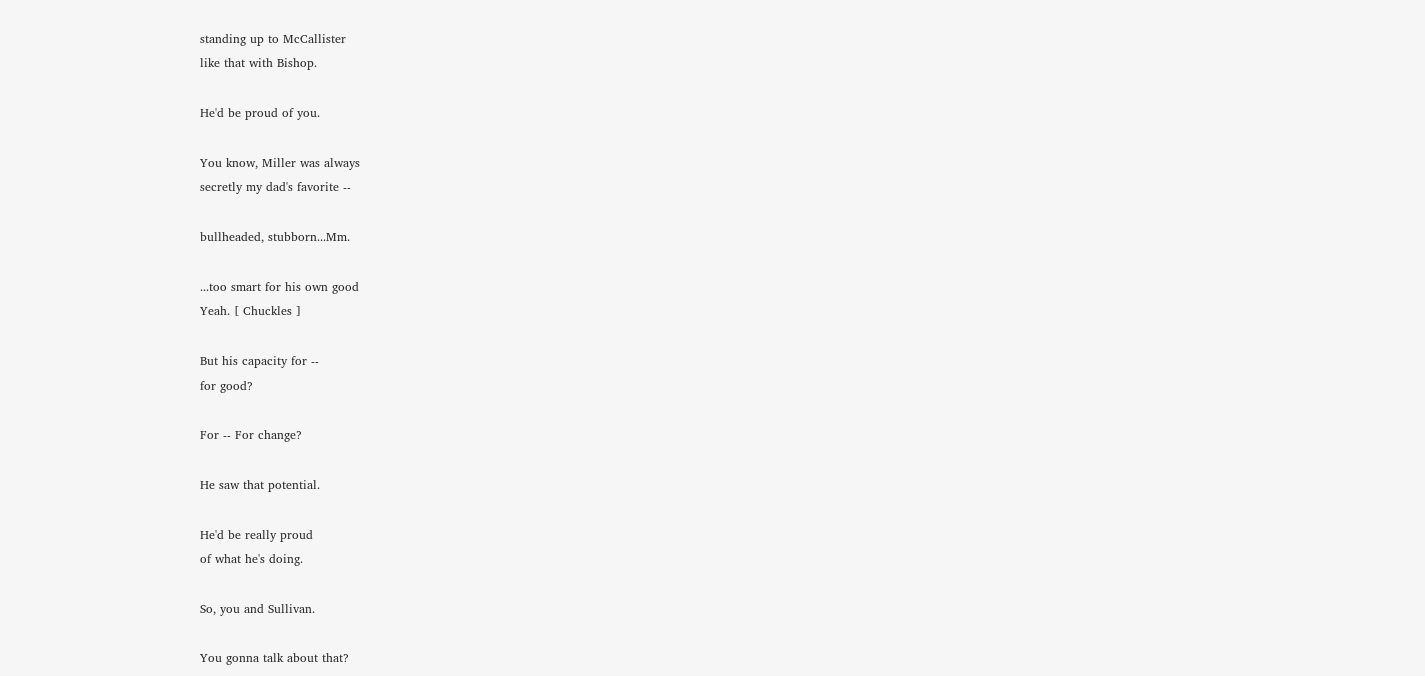standing up to McCallister
like that with Bishop.

He'd be proud of you.

You know, Miller was always
secretly my dad's favorite --

bullheaded, stubborn...Mm.

...too smart for his own good
Yeah. [ Chuckles ]

But his capacity for --
for good?

For -- For change?

He saw that potential.

He'd be really proud
of what he's doing.

So, you and Sullivan.

You gonna talk about that?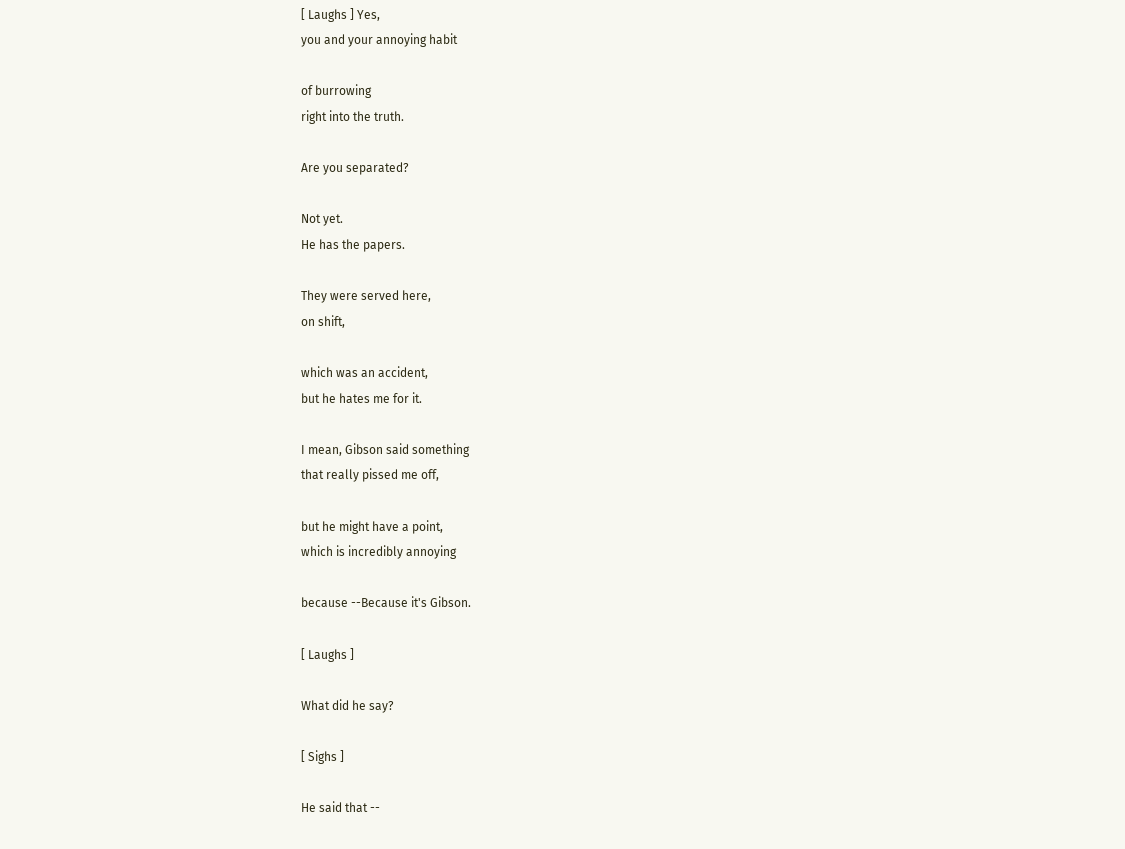[ Laughs ] Yes,
you and your annoying habit

of burrowing
right into the truth.

Are you separated?

Not yet.
He has the papers.

They were served here,
on shift,

which was an accident,
but he hates me for it.

I mean, Gibson said something
that really pissed me off,

but he might have a point,
which is incredibly annoying

because --Because it's Gibson.

[ Laughs ]

What did he say?

[ Sighs ]

He said that --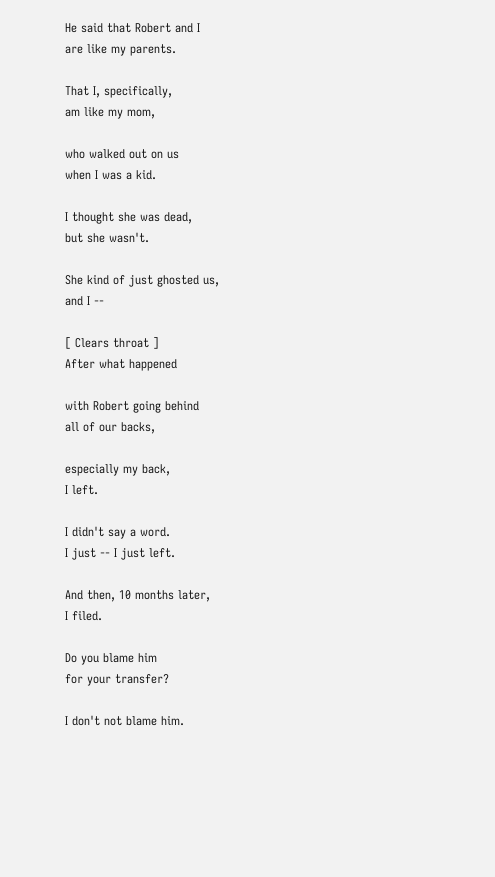He said that Robert and I
are like my parents.

That I, specifically,
am like my mom,

who walked out on us
when I was a kid.

I thought she was dead,
but she wasn't.

She kind of just ghosted us,
and I --

[ Clears throat ]
After what happened

with Robert going behind
all of our backs,

especially my back,
I left.

I didn't say a word.
I just -- I just left.

And then, 10 months later,
I filed.

Do you blame him
for your transfer?

I don't not blame him.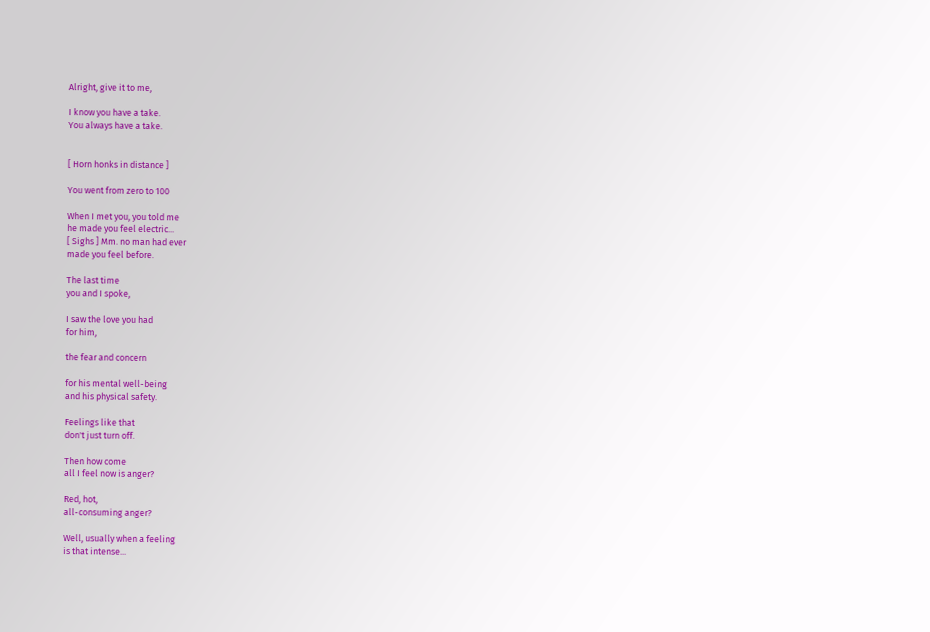Alright, give it to me,

I know you have a take.
You always have a take.


[ Horn honks in distance ]

You went from zero to 100

When I met you, you told me
he made you feel electric...
[ Sighs ] Mm. no man had ever
made you feel before.

The last time
you and I spoke,

I saw the love you had
for him,

the fear and concern

for his mental well-being
and his physical safety.

Feelings like that
don't just turn off.

Then how come
all I feel now is anger?

Red, hot,
all-consuming anger?

Well, usually when a feeling
is that intense...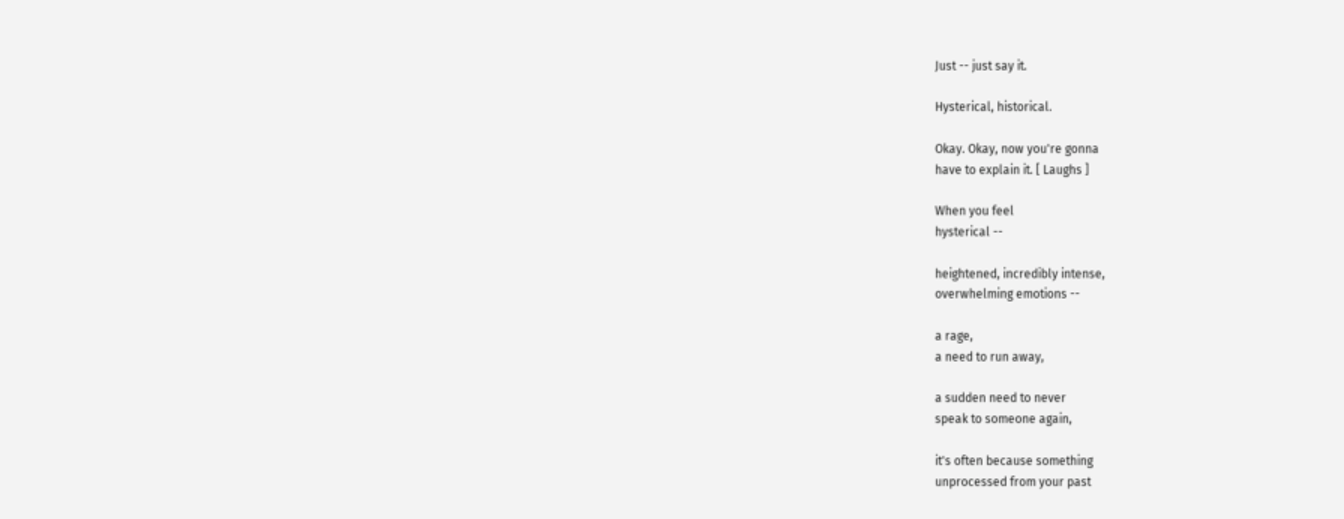Just -- just say it.

Hysterical, historical.

Okay. Okay, now you're gonna
have to explain it. [ Laughs ]

When you feel
hysterical --

heightened, incredibly intense,
overwhelming emotions --

a rage,
a need to run away,

a sudden need to never
speak to someone again,

it's often because something
unprocessed from your past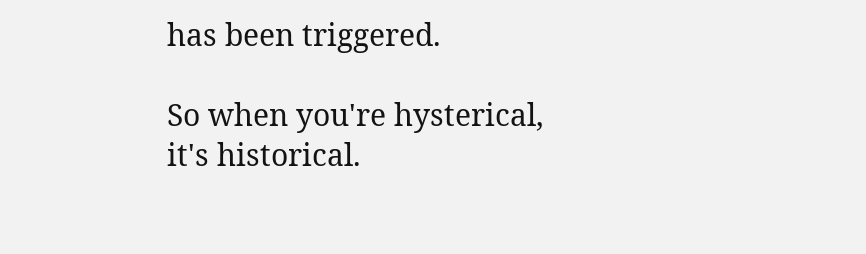has been triggered.

So when you're hysterical,
it's historical.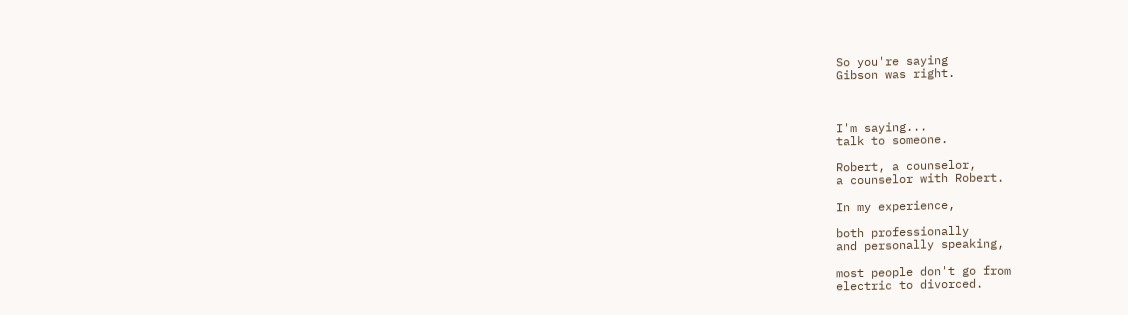So you're saying
Gibson was right.



I'm saying...
talk to someone.

Robert, a counselor,
a counselor with Robert.

In my experience,

both professionally
and personally speaking,

most people don't go from
electric to divorced.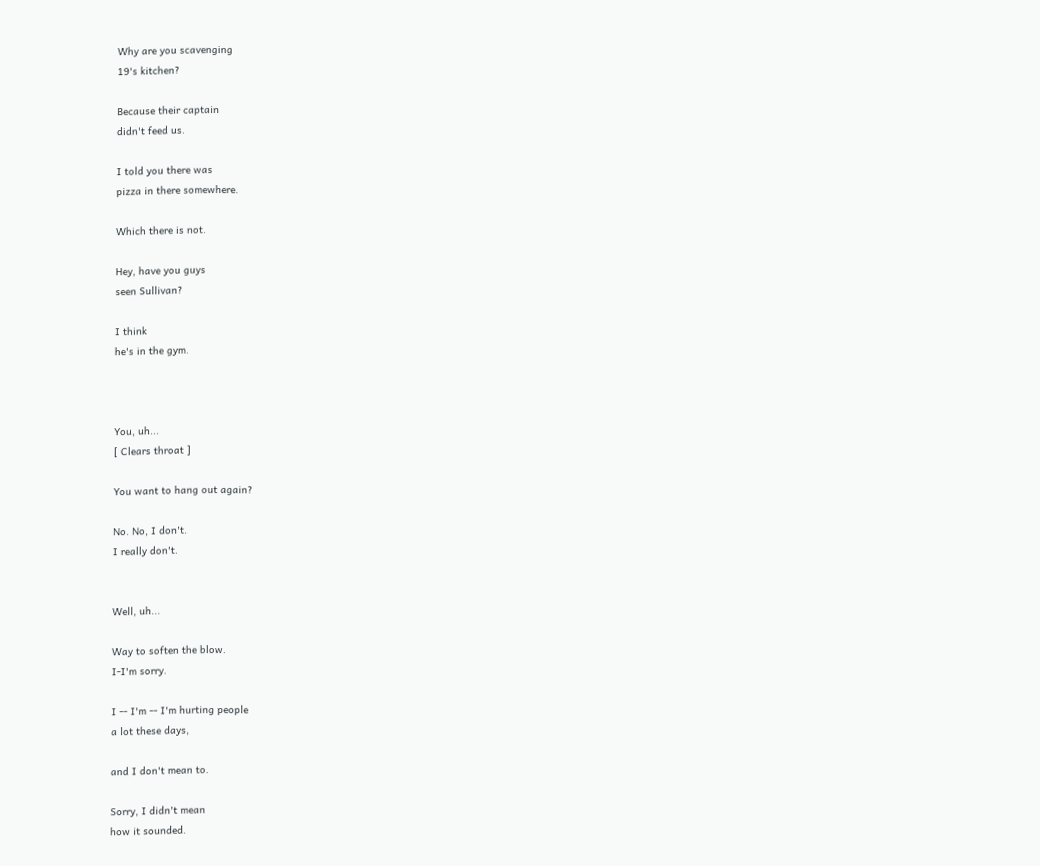Why are you scavenging
19's kitchen?

Because their captain
didn't feed us.

I told you there was
pizza in there somewhere.

Which there is not.

Hey, have you guys
seen Sullivan?

I think
he's in the gym.



You, uh...
[ Clears throat ]

You want to hang out again?

No. No, I don't.
I really don't.


Well, uh...

Way to soften the blow.
I-I'm sorry.

I -- I'm -- I'm hurting people
a lot these days,

and I don't mean to.

Sorry, I didn't mean
how it sounded.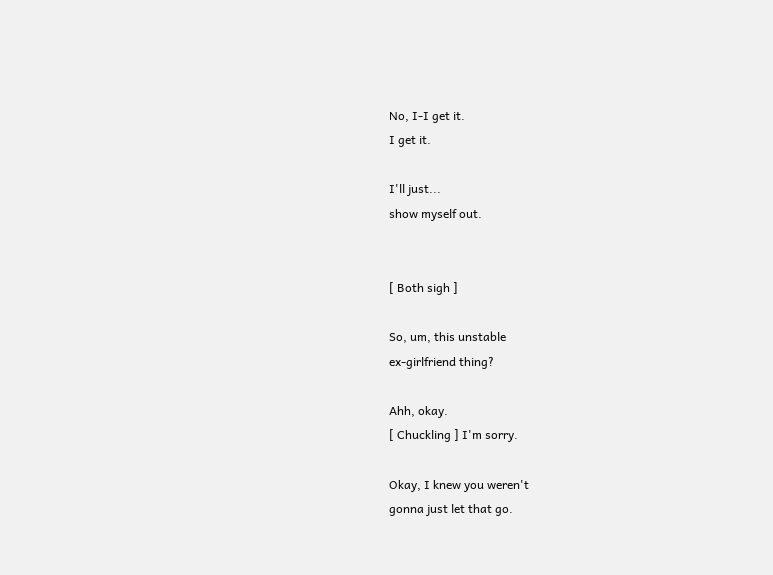No, I-I get it.
I get it.

I'll just...
show myself out.


[ Both sigh ]

So, um, this unstable
ex-girlfriend thing?

Ahh, okay.
[ Chuckling ] I'm sorry.

Okay, I knew you weren't
gonna just let that go.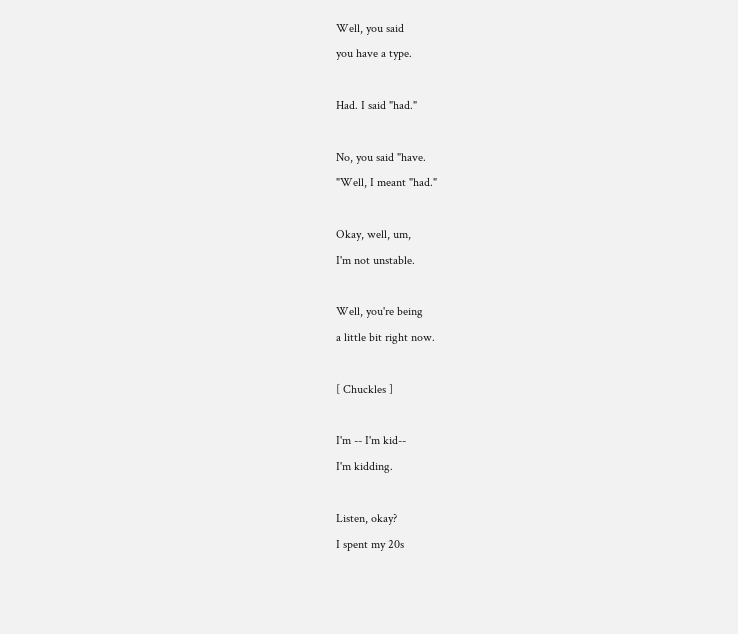Well, you said
you have a type.

Had. I said "had."

No, you said "have.
"Well, I meant "had."

Okay, well, um,
I'm not unstable.

Well, you're being
a little bit right now.

[ Chuckles ]

I'm -- I'm kid--
I'm kidding.

Listen, okay?
I spent my 20s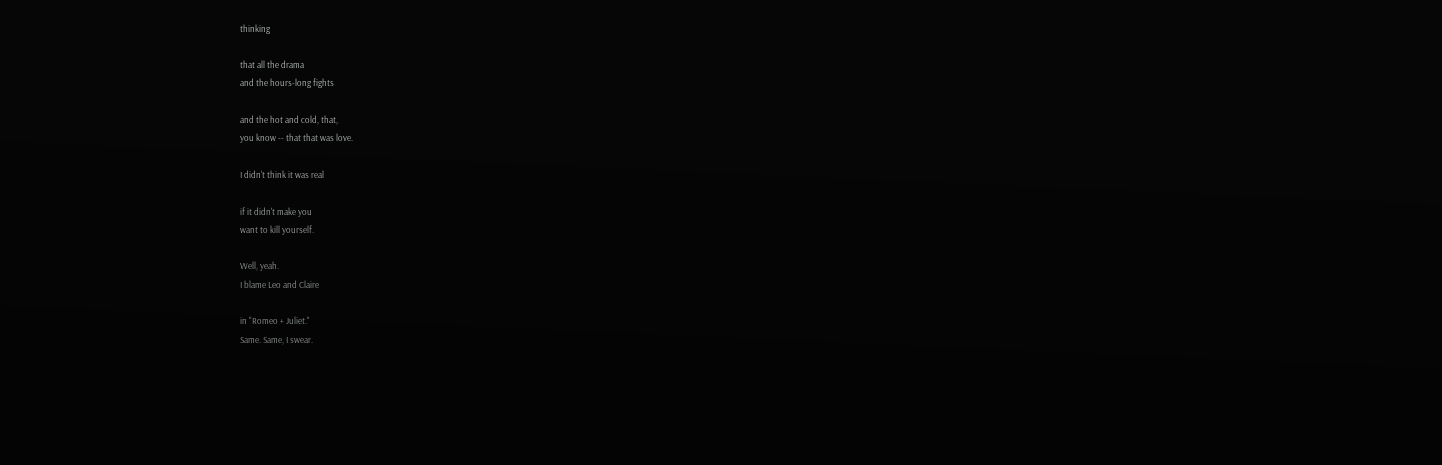thinking

that all the drama
and the hours-long fights

and the hot and cold, that,
you know -- that that was love.

I didn't think it was real

if it didn't make you
want to kill yourself.

Well, yeah.
I blame Leo and Claire

in "Romeo + Juliet."
Same. Same, I swear.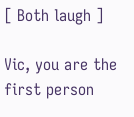[ Both laugh ]

Vic, you are the first person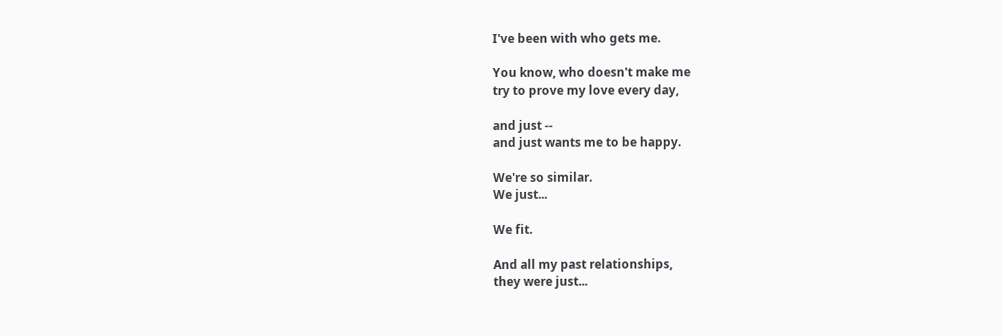I've been with who gets me.

You know, who doesn't make me
try to prove my love every day,

and just --
and just wants me to be happy.

We're so similar.
We just...

We fit.

And all my past relationships,
they were just...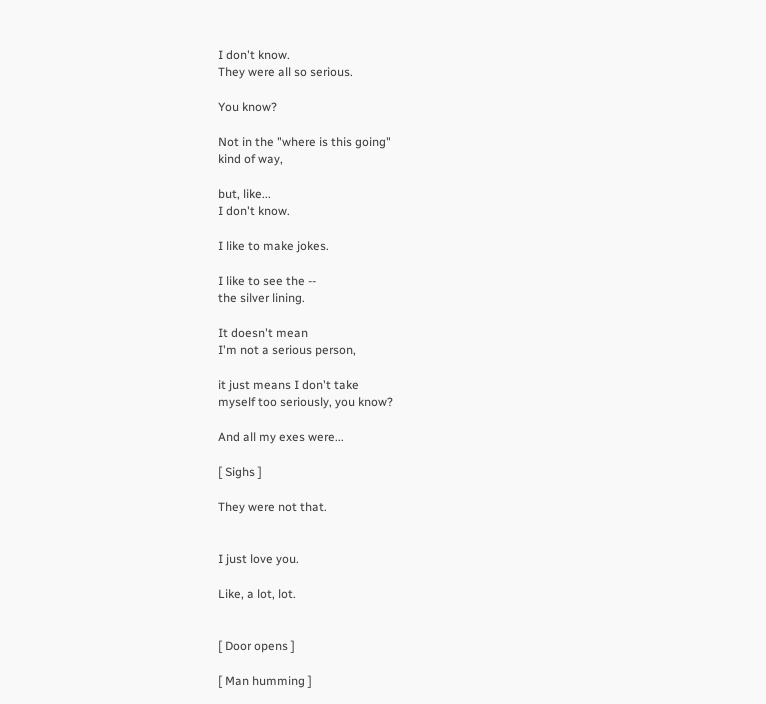I don't know.
They were all so serious.

You know?

Not in the "where is this going"
kind of way,

but, like...
I don't know.

I like to make jokes.

I like to see the --
the silver lining.

It doesn't mean
I'm not a serious person,

it just means I don't take
myself too seriously, you know?

And all my exes were...

[ Sighs ]

They were not that.


I just love you.

Like, a lot, lot.


[ Door opens ]

[ Man humming ]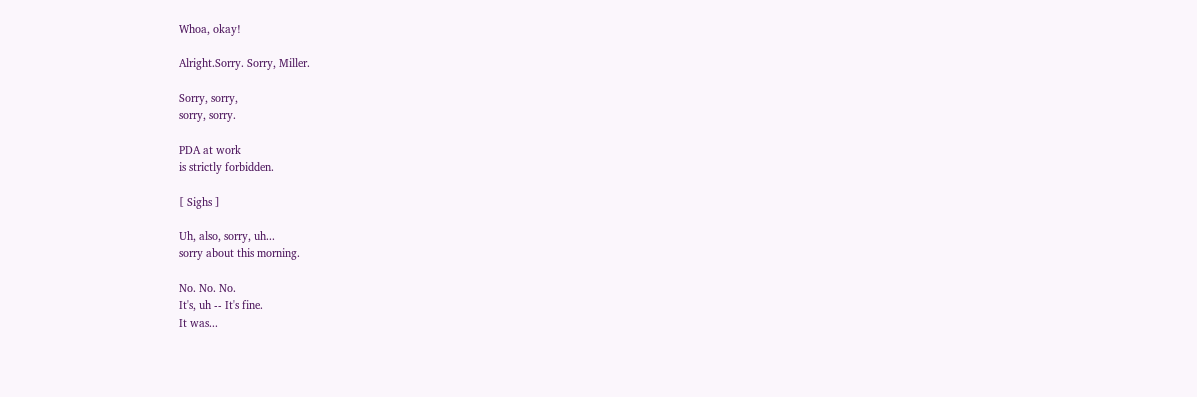Whoa, okay!

Alright.Sorry. Sorry, Miller.

Sorry, sorry,
sorry, sorry.

PDA at work
is strictly forbidden.

[ Sighs ]

Uh, also, sorry, uh...
sorry about this morning.

No. No. No.
It's, uh -- It's fine.
It was...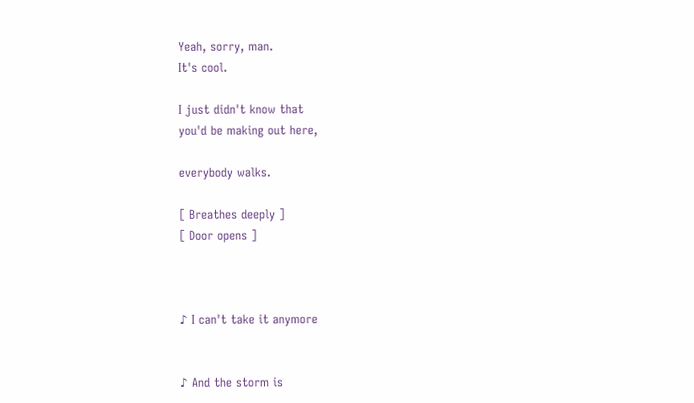Yeah, sorry, man.
It's cool.

I just didn't know that
you'd be making out here,

everybody walks.

[ Breathes deeply ]
[ Door opens ]



♪ I can't take it anymore


♪ And the storm is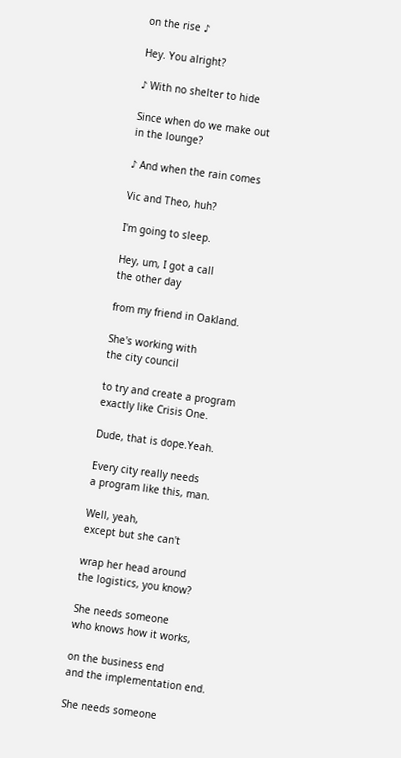on the rise ♪

Hey. You alright?

♪ With no shelter to hide

Since when do we make out
in the lounge?

♪ And when the rain comes

Vic and Theo, huh?

I'm going to sleep.

Hey, um, I got a call
the other day

from my friend in Oakland.

She's working with
the city council

to try and create a program
exactly like Crisis One.

Dude, that is dope.Yeah.

Every city really needs
a program like this, man.

Well, yeah,
except but she can't

wrap her head around
the logistics, you know?

She needs someone
who knows how it works,

on the business end
and the implementation end.

She needs someone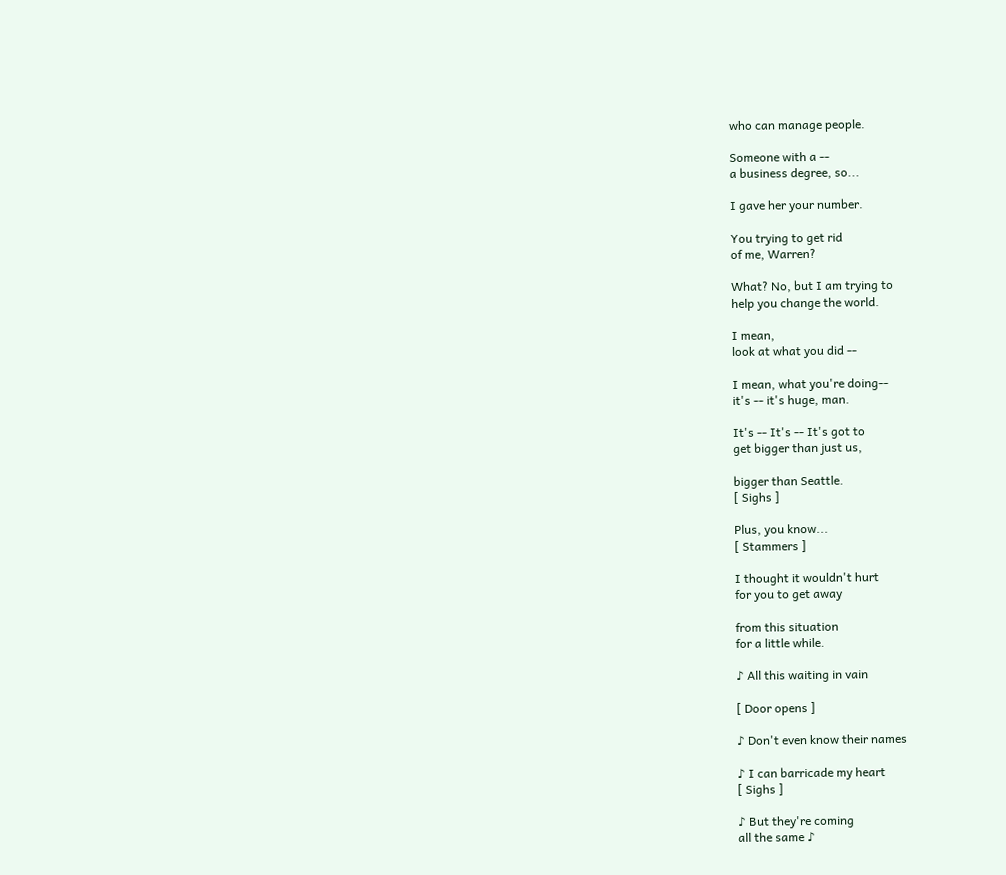who can manage people.

Someone with a --
a business degree, so...

I gave her your number.

You trying to get rid
of me, Warren?

What? No, but I am trying to
help you change the world.

I mean,
look at what you did --

I mean, what you're doing--
it's -- it's huge, man.

It's -- It's -- It's got to
get bigger than just us,

bigger than Seattle.
[ Sighs ]

Plus, you know...
[ Stammers ]

I thought it wouldn't hurt
for you to get away

from this situation
for a little while.

♪ All this waiting in vain

[ Door opens ]

♪ Don't even know their names

♪ I can barricade my heart
[ Sighs ]

♪ But they're coming
all the same ♪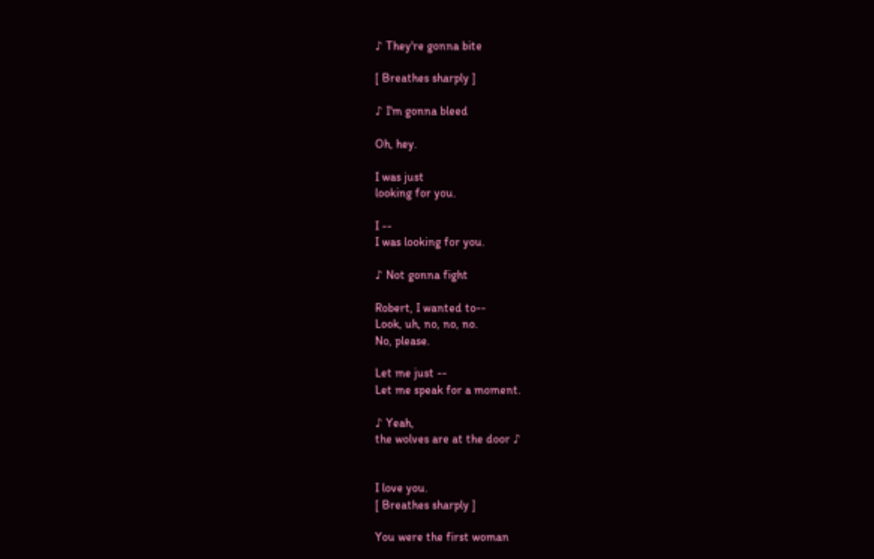♪ They're gonna bite

[ Breathes sharply ]

♪ I'm gonna bleed

Oh, hey.

I was just
looking for you.

I --
I was looking for you.

♪ Not gonna fight

Robert, I wanted to--
Look, uh, no, no, no.
No, please.

Let me just --
Let me speak for a moment.

♪ Yeah,
the wolves are at the door ♪


I love you.
[ Breathes sharply ]

You were the first woman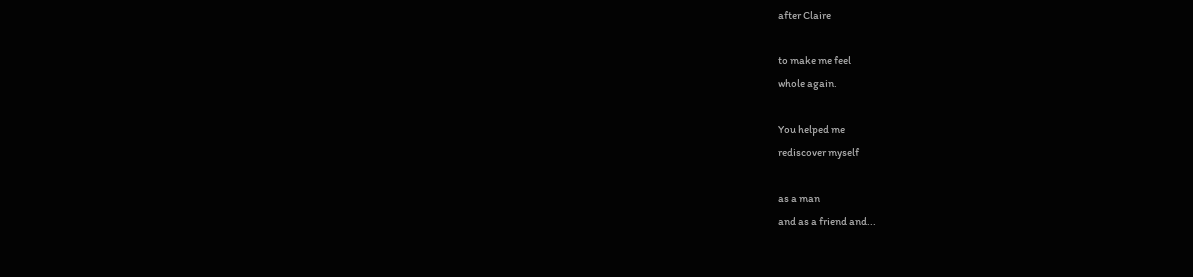after Claire

to make me feel
whole again.

You helped me
rediscover myself

as a man
and as a friend and...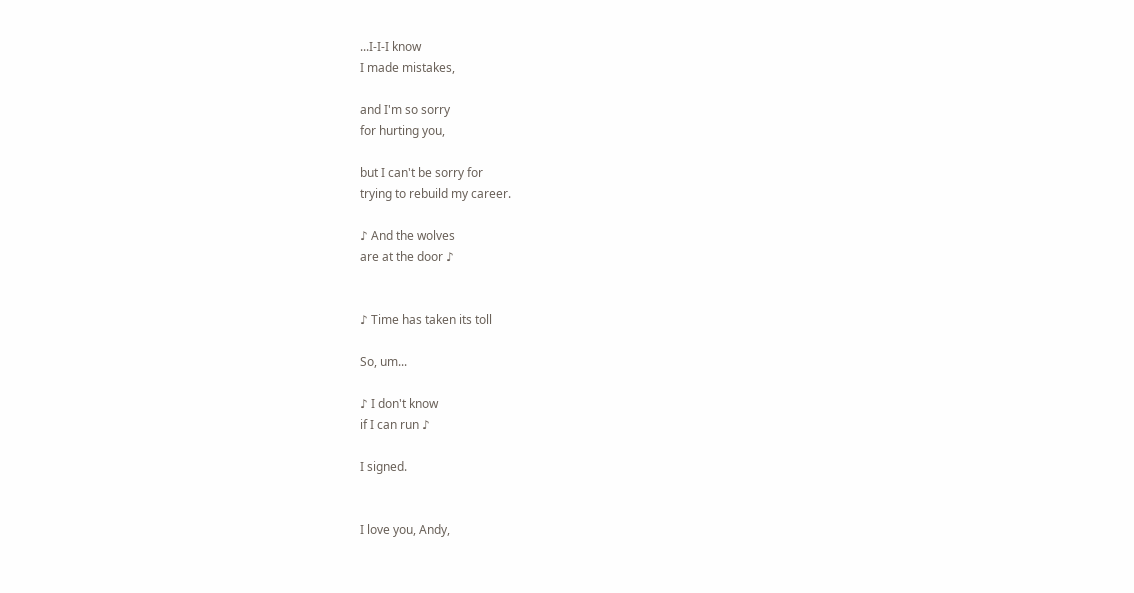...I-I-I know
I made mistakes,

and I'm so sorry
for hurting you,

but I can't be sorry for
trying to rebuild my career.

♪ And the wolves
are at the door ♪


♪ Time has taken its toll

So, um...

♪ I don't know
if I can run ♪

I signed.


I love you, Andy,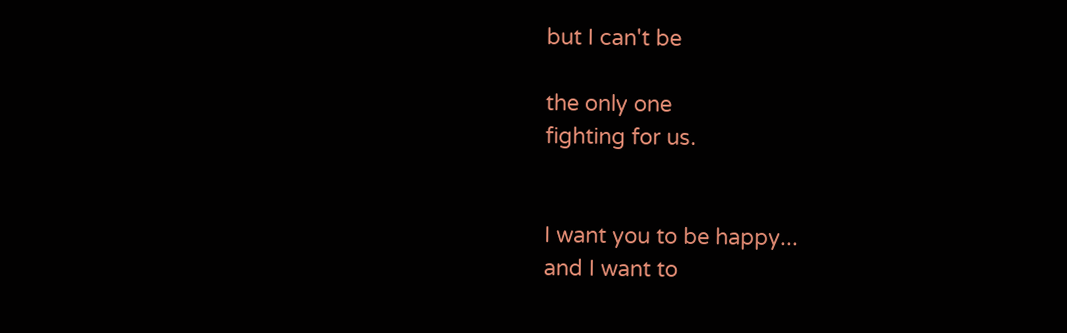but I can't be

the only one
fighting for us.


I want you to be happy...
and I want to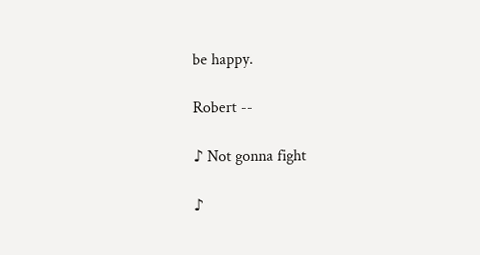be happy.

Robert --

♪ Not gonna fight

♪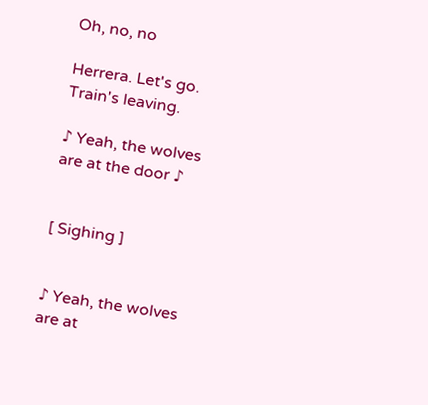Oh, no, no

Herrera. Let's go.
Train's leaving.

♪ Yeah, the wolves
are at the door ♪


[ Sighing ]


♪ Yeah, the wolves
are at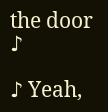the door ♪

♪ Yeah,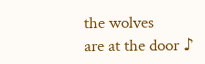the wolves
are at the door ♪